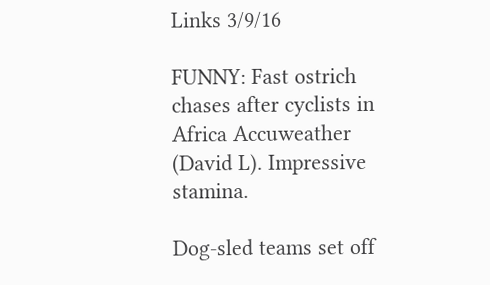Links 3/9/16

FUNNY: Fast ostrich chases after cyclists in Africa Accuweather (David L). Impressive stamina.

Dog-sled teams set off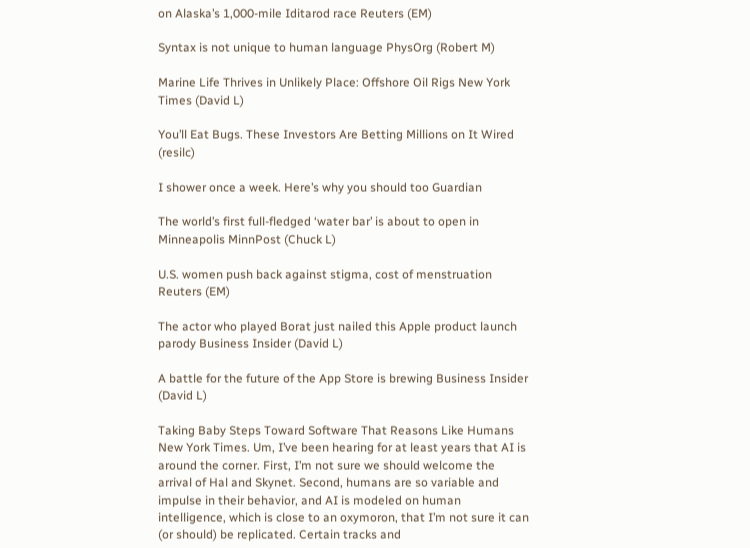on Alaska’s 1,000-mile Iditarod race Reuters (EM)

Syntax is not unique to human language PhysOrg (Robert M)

Marine Life Thrives in Unlikely Place: Offshore Oil Rigs New York Times (David L)

You’ll Eat Bugs. These Investors Are Betting Millions on It Wired (resilc)

I shower once a week. Here’s why you should too Guardian

The world’s first full-fledged ‘water bar’ is about to open in Minneapolis MinnPost (Chuck L)

U.S. women push back against stigma, cost of menstruation Reuters (EM)

The actor who played Borat just nailed this Apple product launch parody Business Insider (David L)

A battle for the future of the App Store is brewing Business Insider (David L)

Taking Baby Steps Toward Software That Reasons Like Humans New York Times. Um, I’ve been hearing for at least years that AI is around the corner. First, I’m not sure we should welcome the arrival of Hal and Skynet. Second, humans are so variable and impulse in their behavior, and AI is modeled on human intelligence, which is close to an oxymoron, that I’m not sure it can (or should) be replicated. Certain tracks and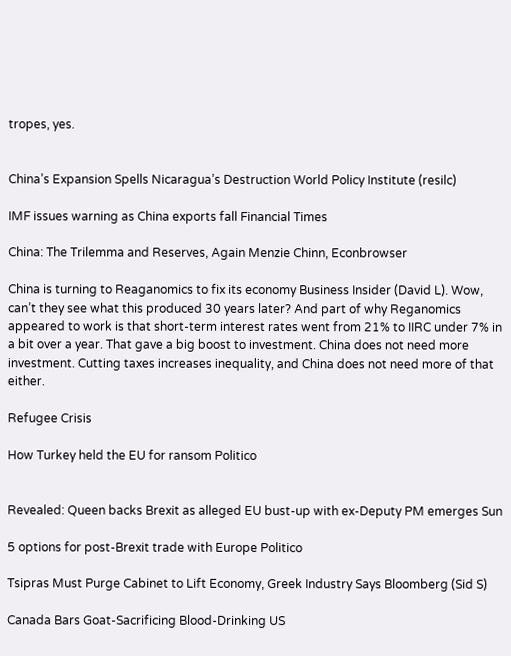tropes, yes.


China’s Expansion Spells Nicaragua’s Destruction World Policy Institute (resilc)

IMF issues warning as China exports fall Financial Times

China: The Trilemma and Reserves, Again Menzie Chinn, Econbrowser

China is turning to Reaganomics to fix its economy Business Insider (David L). Wow, can’t they see what this produced 30 years later? And part of why Reganomics appeared to work is that short-term interest rates went from 21% to IIRC under 7% in a bit over a year. That gave a big boost to investment. China does not need more investment. Cutting taxes increases inequality, and China does not need more of that either.

Refugee Crisis

How Turkey held the EU for ransom Politico


Revealed: Queen backs Brexit as alleged EU bust-up with ex-Deputy PM emerges Sun

5 options for post-Brexit trade with Europe Politico

Tsipras Must Purge Cabinet to Lift Economy, Greek Industry Says Bloomberg (Sid S)

Canada Bars Goat-Sacrificing Blood-Drinking US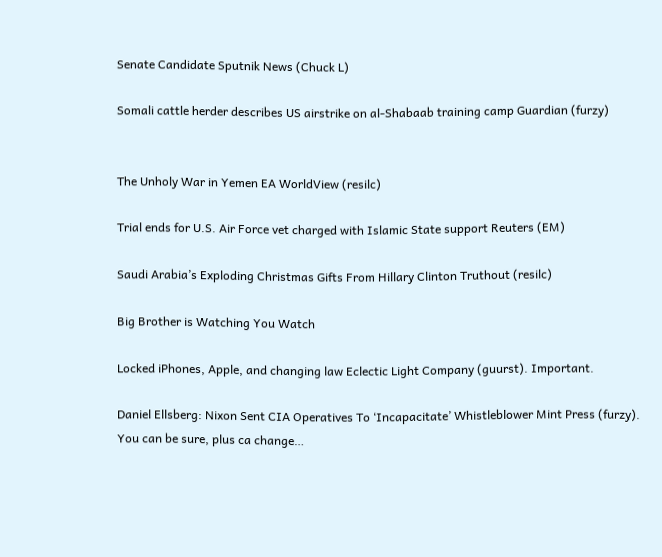Senate Candidate Sputnik News (Chuck L)

Somali cattle herder describes US airstrike on al-Shabaab training camp Guardian (furzy)


The Unholy War in Yemen EA WorldView (resilc)

Trial ends for U.S. Air Force vet charged with Islamic State support Reuters (EM)

Saudi Arabia’s Exploding Christmas Gifts From Hillary Clinton Truthout (resilc)

Big Brother is Watching You Watch

Locked iPhones, Apple, and changing law Eclectic Light Company (guurst). Important.

Daniel Ellsberg: Nixon Sent CIA Operatives To ‘Incapacitate’ Whistleblower Mint Press (furzy). You can be sure, plus ca change…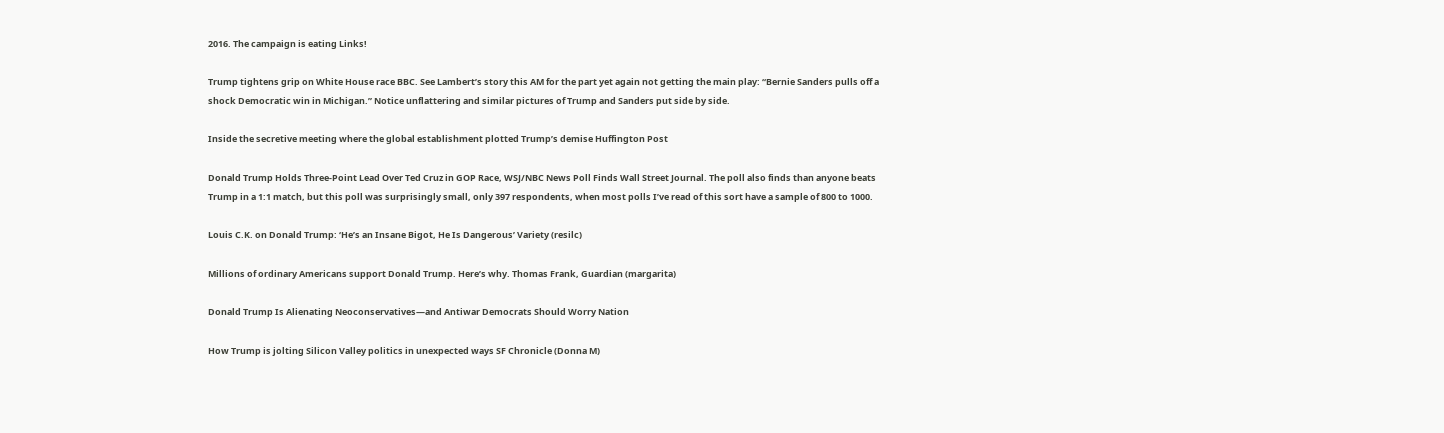2016. The campaign is eating Links!

Trump tightens grip on White House race BBC. See Lambert’s story this AM for the part yet again not getting the main play: “Bernie Sanders pulls off a shock Democratic win in Michigan.” Notice unflattering and similar pictures of Trump and Sanders put side by side.

Inside the secretive meeting where the global establishment plotted Trump’s demise Huffington Post

Donald Trump Holds Three-Point Lead Over Ted Cruz in GOP Race, WSJ/NBC News Poll Finds Wall Street Journal. The poll also finds than anyone beats Trump in a 1:1 match, but this poll was surprisingly small, only 397 respondents, when most polls I’ve read of this sort have a sample of 800 to 1000.

Louis C.K. on Donald Trump: ‘He’s an Insane Bigot, He Is Dangerous’ Variety (resilc)

Millions of ordinary Americans support Donald Trump. Here’s why. Thomas Frank, Guardian (margarita)

Donald Trump Is Alienating Neoconservatives—and Antiwar Democrats Should Worry Nation

How Trump is jolting Silicon Valley politics in unexpected ways SF Chronicle (Donna M)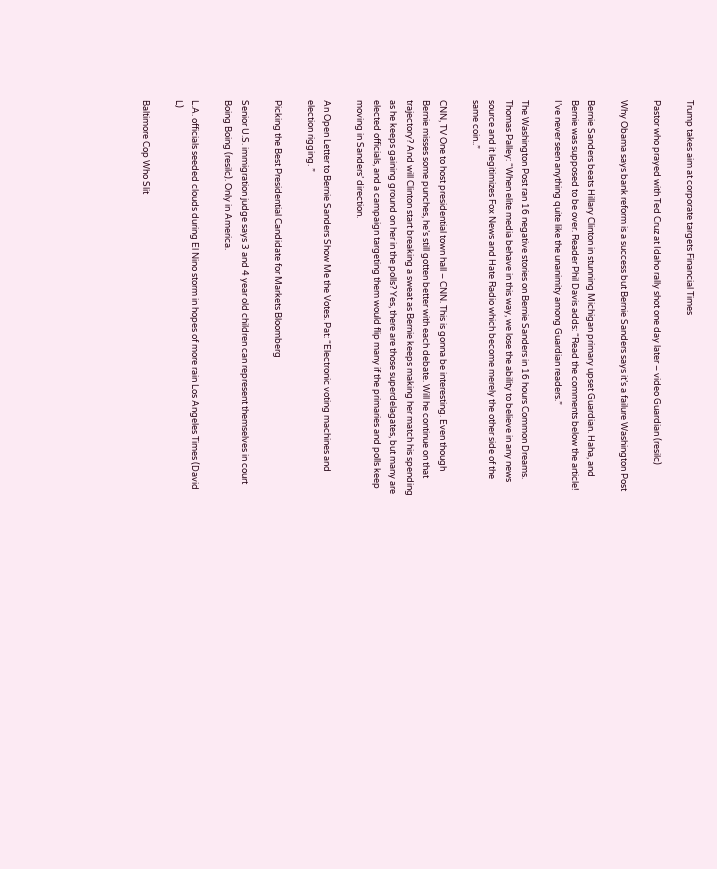Trump takes aim at corporate targets Financial Times

Pastor who prayed with Ted Cruz at Idaho rally shot one day later – video Guardian (resilc)

Why Obama says bank reform is a success but Bernie Sanders says it’s a failure Washington Post

Bernie Sanders beats Hillary Clinton in stunning Michigan primary upset Guardian. Haha, and Bernie was supposed to be over. Reader Phil Davis adds: “Read the comments below the article! I’ve never seen anything quite like the unanimity among Guardian readers.”

The Washington Post ran 16 negative stories on Bernie Sanders in 16 hours Common Dreams. Thomas Palley: “When elite media behave in this way, we lose the ability to believe in any news source and it legitimizes Fox News and Hate Radio which become merely the other side of the same coin..”

CNN, TV One to host presidential town hall – CNN. This is gonna be interesting. Even though Bernie misses some punches, he’s still gotten better with each debate. Will he continue on that trajectory? And will Clinton start breaking a sweat as Bernie keeps making her match his spending as he keeps gaining ground on her in the polls? Yes, there are those superdelagates, but many are elected officials, and a campaign targeting them would flip many if the primaries and polls keep moving in Sanders’ direction.

An Open Letter to Bernie Sanders Show Me the Votes. Pat: “Electronic voting machines and election rigging. ”

Picking the Best Presidential Candidate for Markets Bloomberg

Senior U.S. immigration judge says 3 and 4 year old children can represent themselves in court Boing Boing (resilc). Only in America.

L.A. officials seeded clouds during El Nino storm in hopes of more rain Los Angeles Times (David L)

Baltimore Cop Who Slit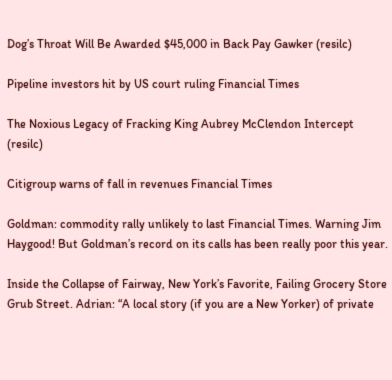Dog’s Throat Will Be Awarded $45,000 in Back Pay Gawker (resilc)

Pipeline investors hit by US court ruling Financial Times

The Noxious Legacy of Fracking King Aubrey McClendon Intercept (resilc)

Citigroup warns of fall in revenues Financial Times

Goldman: commodity rally unlikely to last Financial Times. Warning Jim Haygood! But Goldman’s record on its calls has been really poor this year.

Inside the Collapse of Fairway, New York’s Favorite, Failing Grocery Store Grub Street. Adrian: “A local story (if you are a New Yorker) of private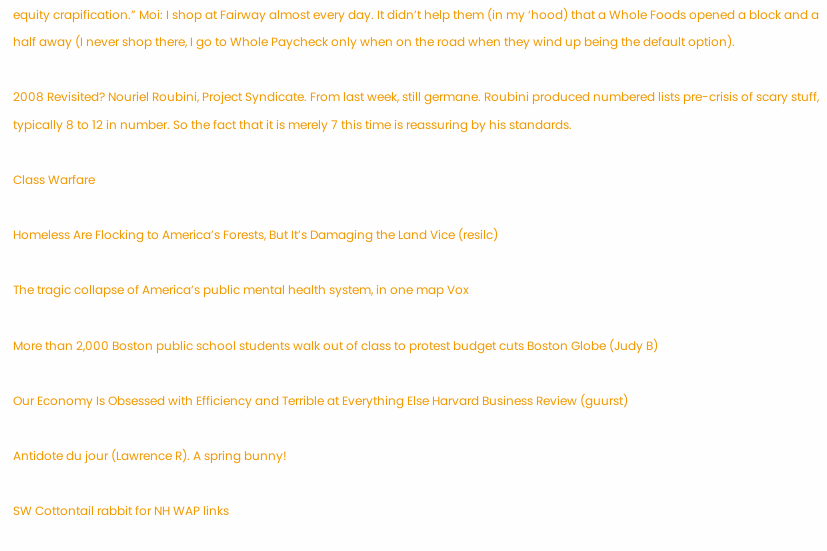equity crapification.” Moi: I shop at Fairway almost every day. It didn’t help them (in my ‘hood) that a Whole Foods opened a block and a half away (I never shop there, I go to Whole Paycheck only when on the road when they wind up being the default option).

2008 Revisited? Nouriel Roubini, Project Syndicate. From last week, still germane. Roubini produced numbered lists pre-crisis of scary stuff, typically 8 to 12 in number. So the fact that it is merely 7 this time is reassuring by his standards.

Class Warfare

Homeless Are Flocking to America’s Forests, But It’s Damaging the Land Vice (resilc)

The tragic collapse of America’s public mental health system, in one map Vox

More than 2,000 Boston public school students walk out of class to protest budget cuts Boston Globe (Judy B)

Our Economy Is Obsessed with Efficiency and Terrible at Everything Else Harvard Business Review (guurst)

Antidote du jour (Lawrence R). A spring bunny!

SW Cottontail rabbit for NH WAP links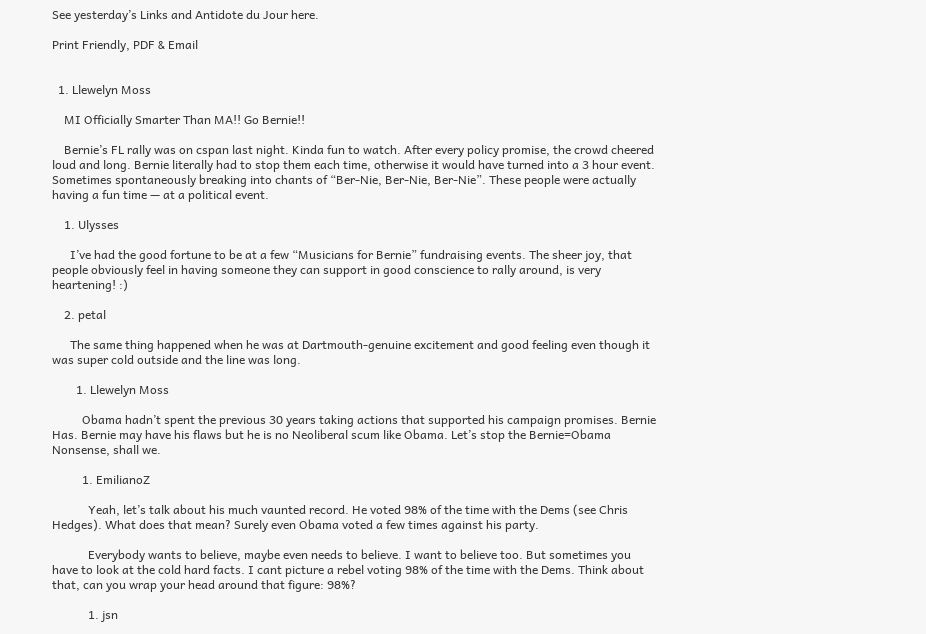See yesterday’s Links and Antidote du Jour here.

Print Friendly, PDF & Email


  1. Llewelyn Moss

    MI Officially Smarter Than MA!! Go Bernie!!

    Bernie’s FL rally was on cspan last night. Kinda fun to watch. After every policy promise, the crowd cheered loud and long. Bernie literally had to stop them each time, otherwise it would have turned into a 3 hour event. Sometimes spontaneously breaking into chants of “Ber-Nie, Ber-Nie, Ber-Nie”. These people were actually having a fun time — at a political event.

    1. Ulysses

      I’ve had the good fortune to be at a few “Musicians for Bernie” fundraising events. The sheer joy, that people obviously feel in having someone they can support in good conscience to rally around, is very heartening! :)

    2. petal

      The same thing happened when he was at Dartmouth-genuine excitement and good feeling even though it was super cold outside and the line was long.

        1. Llewelyn Moss

          Obama hadn’t spent the previous 30 years taking actions that supported his campaign promises. Bernie Has. Bernie may have his flaws but he is no Neoliberal scum like Obama. Let’s stop the Bernie=Obama Nonsense, shall we.

          1. EmilianoZ

            Yeah, let’s talk about his much vaunted record. He voted 98% of the time with the Dems (see Chris Hedges). What does that mean? Surely even Obama voted a few times against his party.

            Everybody wants to believe, maybe even needs to believe. I want to believe too. But sometimes you have to look at the cold hard facts. I cant picture a rebel voting 98% of the time with the Dems. Think about that, can you wrap your head around that figure: 98%?

            1. jsn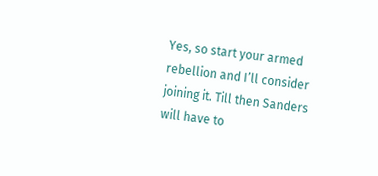Yes, so start your armed rebellion and I’ll consider joining it. Till then Sanders will have to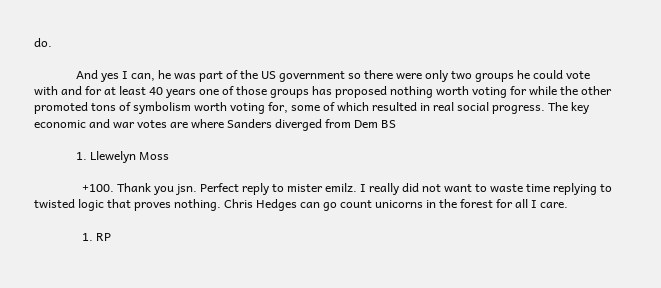do.

              And yes I can, he was part of the US government so there were only two groups he could vote with and for at least 40 years one of those groups has proposed nothing worth voting for while the other promoted tons of symbolism worth voting for, some of which resulted in real social progress. The key economic and war votes are where Sanders diverged from Dem BS

              1. Llewelyn Moss

                +100. Thank you jsn. Perfect reply to mister emilz. I really did not want to waste time replying to twisted logic that proves nothing. Chris Hedges can go count unicorns in the forest for all I care.

                1. RP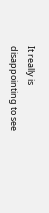It really is disappointing to see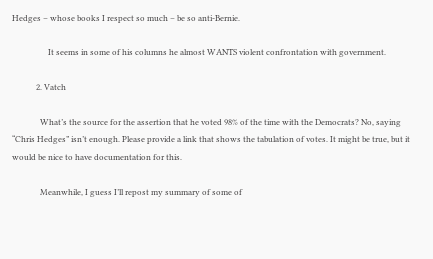Hedges – whose books I respect so much – be so anti-Bernie.

                  It seems in some of his columns he almost WANTS violent confrontation with government.

            2. Vatch

              What’s the source for the assertion that he voted 98% of the time with the Democrats? No, saying “Chris Hedges” isn’t enough. Please provide a link that shows the tabulation of votes. It might be true, but it would be nice to have documentation for this.

              Meanwhile, I guess I’ll repost my summary of some of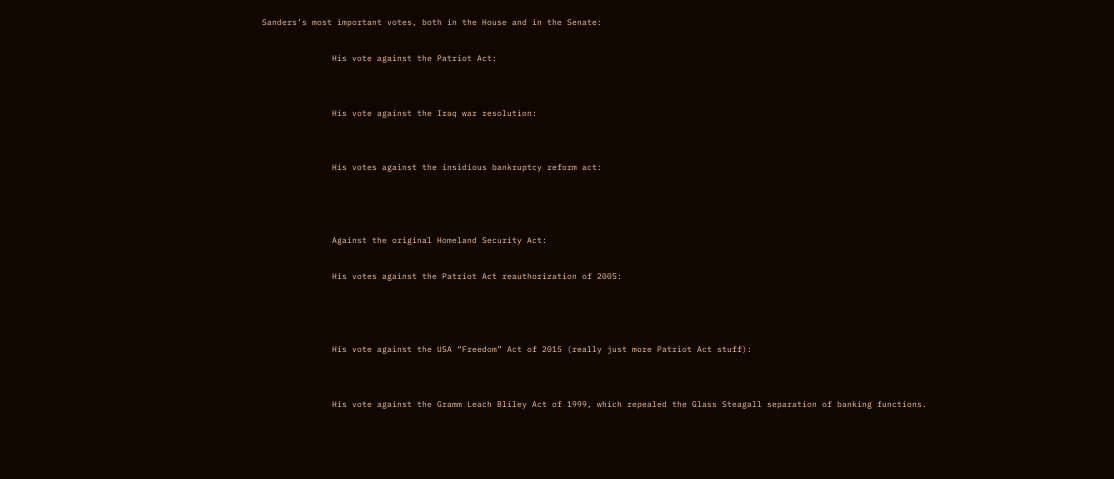Sanders’s most important votes, both in the House and in the Senate:

              His vote against the Patriot Act:


              His vote against the Iraq war resolution:


              His votes against the insidious bankruptcy reform act:



              Against the original Homeland Security Act:

              His votes against the Patriot Act reauthorization of 2005:



              His vote against the USA “Freedom” Act of 2015 (really just more Patriot Act stuff):


              His vote against the Gramm Leach Bliley Act of 1999, which repealed the Glass Steagall separation of banking functions.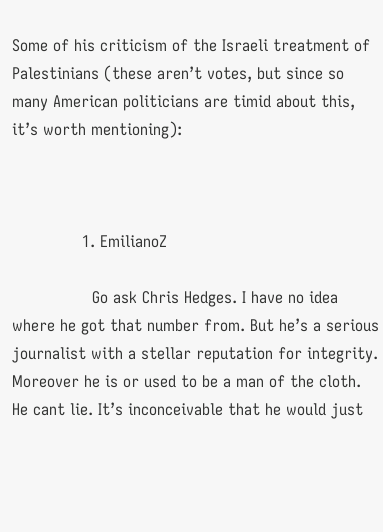Some of his criticism of the Israeli treatment of Palestinians (these aren’t votes, but since so many American politicians are timid about this, it’s worth mentioning):



              1. EmilianoZ

                Go ask Chris Hedges. I have no idea where he got that number from. But he’s a serious journalist with a stellar reputation for integrity. Moreover he is or used to be a man of the cloth. He cant lie. It’s inconceivable that he would just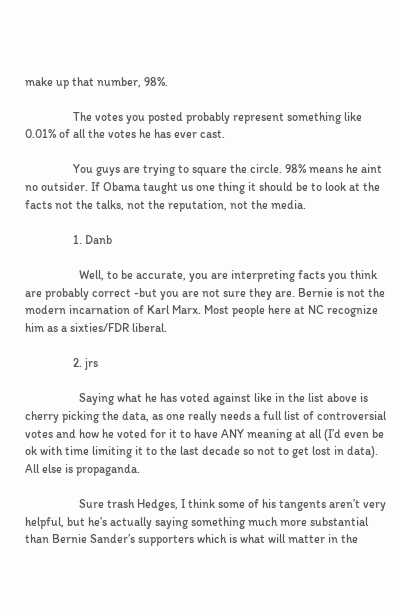make up that number, 98%.

                The votes you posted probably represent something like 0.01% of all the votes he has ever cast.

                You guys are trying to square the circle. 98% means he aint no outsider. If Obama taught us one thing it should be to look at the facts not the talks, not the reputation, not the media.

                1. Danb

                  Well, to be accurate, you are interpreting facts you think are probably correct -but you are not sure they are. Bernie is not the modern incarnation of Karl Marx. Most people here at NC recognize him as a sixties/FDR liberal.

                2. jrs

                  Saying what he has voted against like in the list above is cherry picking the data, as one really needs a full list of controversial votes and how he voted for it to have ANY meaning at all (I’d even be ok with time limiting it to the last decade so not to get lost in data). All else is propaganda.

                  Sure trash Hedges, I think some of his tangents aren’t very helpful, but he’s actually saying something much more substantial than Bernie Sander’s supporters which is what will matter in the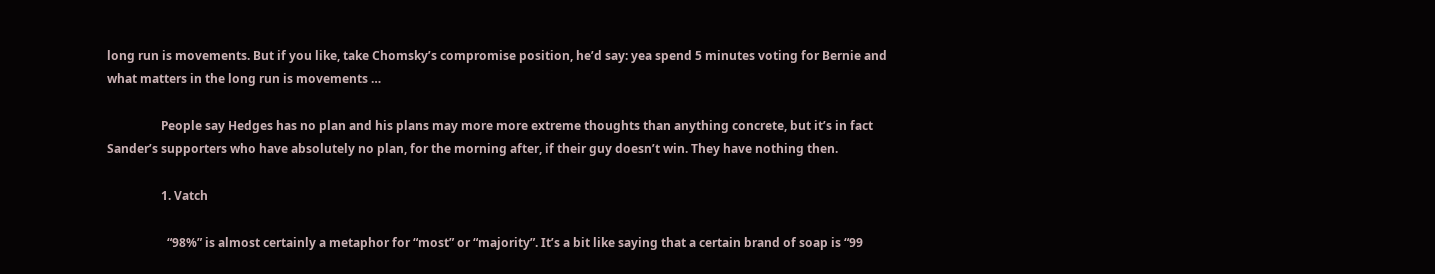long run is movements. But if you like, take Chomsky’s compromise position, he’d say: yea spend 5 minutes voting for Bernie and what matters in the long run is movements …

                  People say Hedges has no plan and his plans may more more extreme thoughts than anything concrete, but it’s in fact Sander’s supporters who have absolutely no plan, for the morning after, if their guy doesn’t win. They have nothing then.

                  1. Vatch

                    “98%” is almost certainly a metaphor for “most” or “majority”. It’s a bit like saying that a certain brand of soap is “99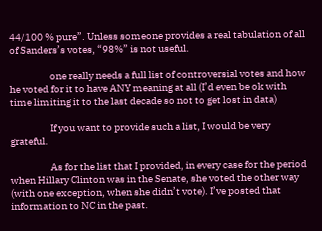44/100 % pure”. Unless someone provides a real tabulation of all of Sanders’s votes, “98%” is not useful.

                    one really needs a full list of controversial votes and how he voted for it to have ANY meaning at all (I’d even be ok with time limiting it to the last decade so not to get lost in data)

                    If you want to provide such a list, I would be very grateful.

                    As for the list that I provided, in every case for the period when Hillary Clinton was in the Senate, she voted the other way (with one exception, when she didn’t vote). I’ve posted that information to NC in the past.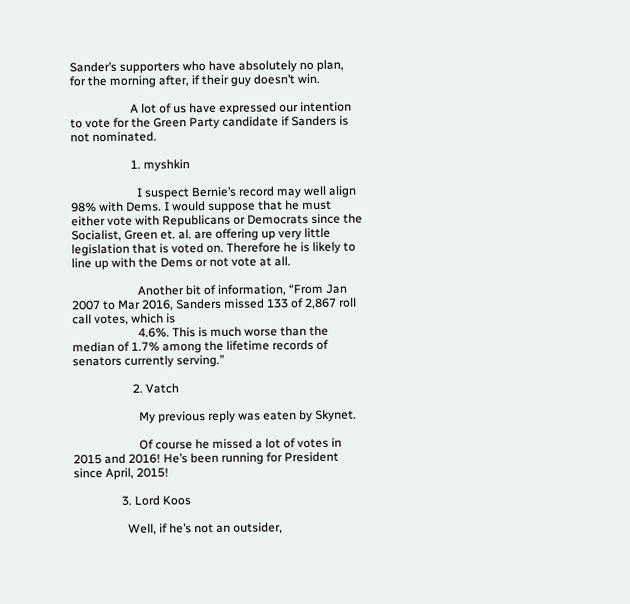Sander’s supporters who have absolutely no plan, for the morning after, if their guy doesn’t win.

                    A lot of us have expressed our intention to vote for the Green Party candidate if Sanders is not nominated.

                    1. myshkin

                      I suspect Bernie’s record may well align 98% with Dems. I would suppose that he must either vote with Republicans or Democrats since the Socialist, Green et. al. are offering up very little legislation that is voted on. Therefore he is likely to line up with the Dems or not vote at all.

                      Another bit of information, “From Jan 2007 to Mar 2016, Sanders missed 133 of 2,867 roll call votes, which is
                      4.6%. This is much worse than the median of 1.7% among the lifetime records of senators currently serving.”

                    2. Vatch

                      My previous reply was eaten by Skynet.

                      Of course he missed a lot of votes in 2015 and 2016! He’s been running for President since April, 2015!

                3. Lord Koos

                  Well, if he’s not an outsider,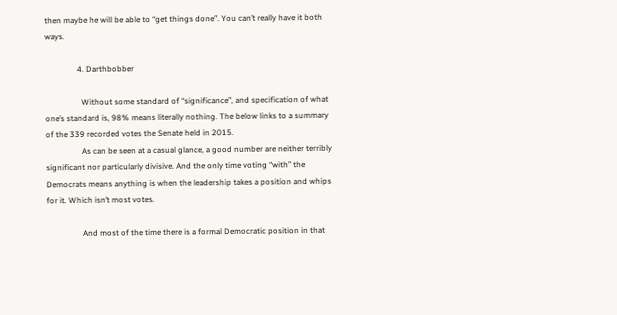then maybe he will be able to “get things done”. You can’t really have it both ways.

                4. Darthbobber

                  Without some standard of “significance”, and specification of what one’s standard is, 98% means literally nothing. The below links to a summary of the 339 recorded votes the Senate held in 2015.
                  As can be seen at a casual glance, a good number are neither terribly significant nor particularly divisive. And the only time voting “with” the Democrats means anything is when the leadership takes a position and whips for it. Which isn’t most votes.

                  And most of the time there is a formal Democratic position in that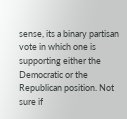sense, its a binary partisan vote in which one is supporting either the Democratic or the Republican position. Not sure if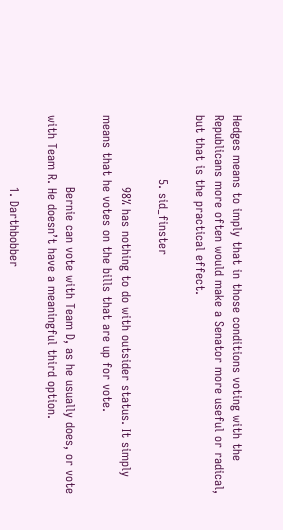Hedges means to imply that in those conditions voting with the Republicans more often would make a Senator more useful or radical, but that is the practical effect.

                5. sid_finster

                  98% has nothing to do with outsider status. It simply means that he votes on the bills that are up for vote.

                  Bernie can vote with Team D, as he usually does, or vote with Team R. He doesn’t have a meaningful third option.

                  1. Darthbobber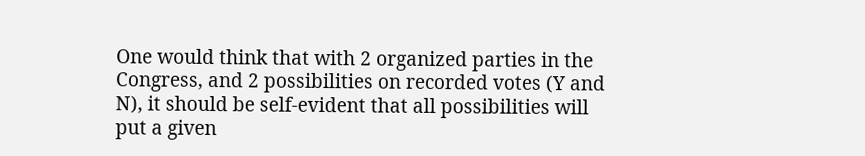One would think that with 2 organized parties in the Congress, and 2 possibilities on recorded votes (Y and N), it should be self-evident that all possibilities will put a given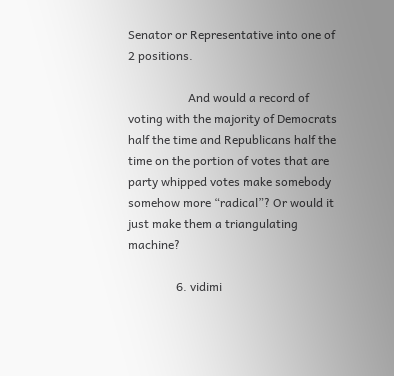Senator or Representative into one of 2 positions.

                    And would a record of voting with the majority of Democrats half the time and Republicans half the time on the portion of votes that are party whipped votes make somebody somehow more “radical”? Or would it just make them a triangulating machine?

                6. vidimi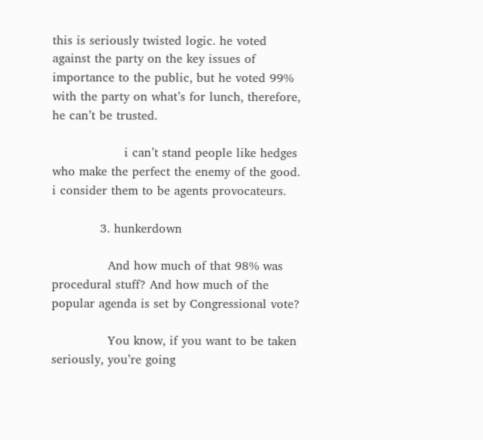this is seriously twisted logic. he voted against the party on the key issues of importance to the public, but he voted 99% with the party on what’s for lunch, therefore, he can’t be trusted.

                  i can’t stand people like hedges who make the perfect the enemy of the good. i consider them to be agents provocateurs.

            3. hunkerdown

              And how much of that 98% was procedural stuff? And how much of the popular agenda is set by Congressional vote?

              You know, if you want to be taken seriously, you’re going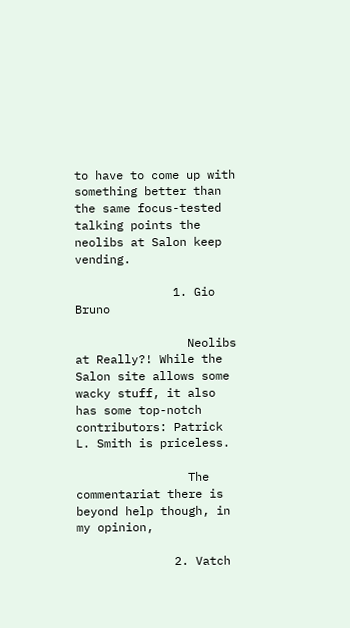to have to come up with something better than the same focus-tested talking points the neolibs at Salon keep vending.

              1. Gio Bruno

                Neolibs at Really?! While the Salon site allows some wacky stuff, it also has some top-notch contributors: Patrick L. Smith is priceless.

                The commentariat there is beyond help though, in my opinion,

              2. Vatch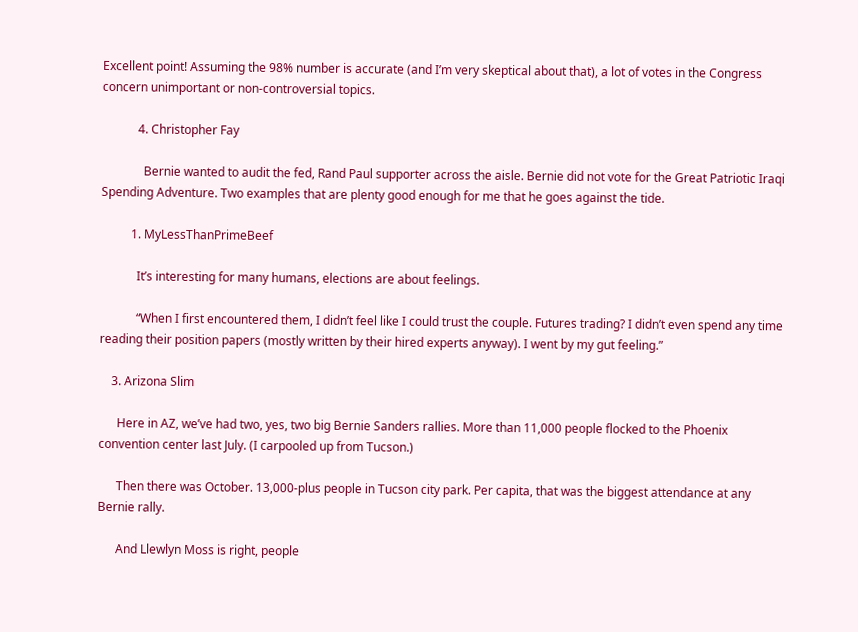Excellent point! Assuming the 98% number is accurate (and I’m very skeptical about that), a lot of votes in the Congress concern unimportant or non-controversial topics.

            4. Christopher Fay

              Bernie wanted to audit the fed, Rand Paul supporter across the aisle. Bernie did not vote for the Great Patriotic Iraqi Spending Adventure. Two examples that are plenty good enough for me that he goes against the tide.

          1. MyLessThanPrimeBeef

            It’s interesting for many humans, elections are about feelings.

            “When I first encountered them, I didn’t feel like I could trust the couple. Futures trading? I didn’t even spend any time reading their position papers (mostly written by their hired experts anyway). I went by my gut feeling.”

    3. Arizona Slim

      Here in AZ, we’ve had two, yes, two big Bernie Sanders rallies. More than 11,000 people flocked to the Phoenix convention center last July. (I carpooled up from Tucson.)

      Then there was October. 13,000-plus people in Tucson city park. Per capita, that was the biggest attendance at any Bernie rally.

      And Llewlyn Moss is right, people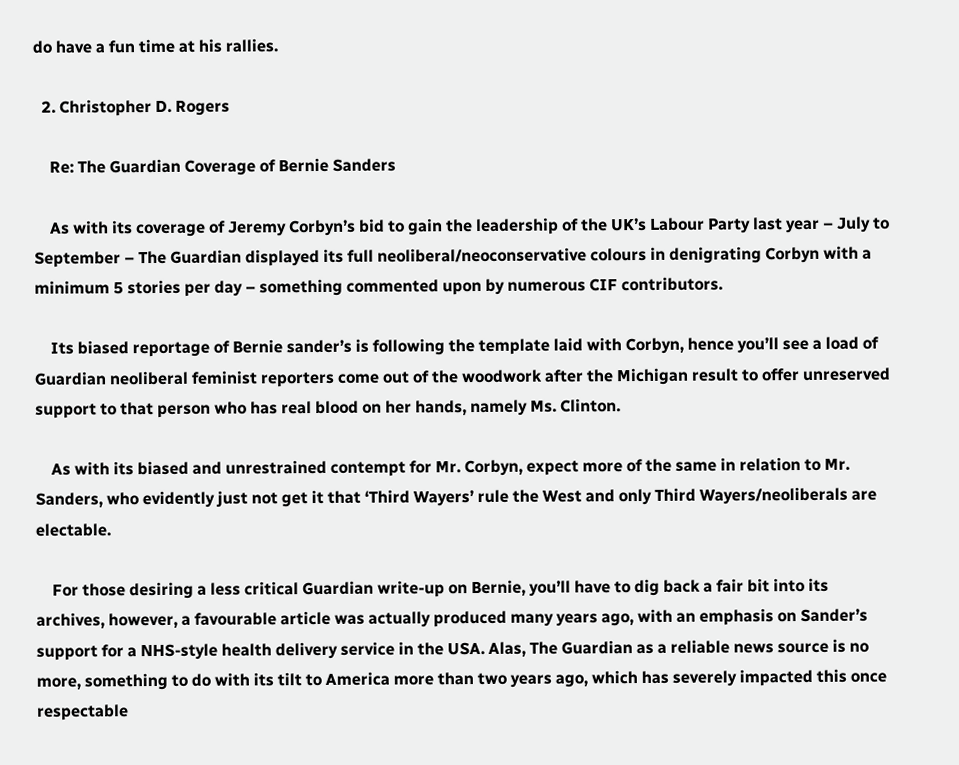do have a fun time at his rallies.

  2. Christopher D. Rogers

    Re: The Guardian Coverage of Bernie Sanders

    As with its coverage of Jeremy Corbyn’s bid to gain the leadership of the UK’s Labour Party last year – July to September – The Guardian displayed its full neoliberal/neoconservative colours in denigrating Corbyn with a minimum 5 stories per day – something commented upon by numerous CIF contributors.

    Its biased reportage of Bernie sander’s is following the template laid with Corbyn, hence you’ll see a load of Guardian neoliberal feminist reporters come out of the woodwork after the Michigan result to offer unreserved support to that person who has real blood on her hands, namely Ms. Clinton.

    As with its biased and unrestrained contempt for Mr. Corbyn, expect more of the same in relation to Mr. Sanders, who evidently just not get it that ‘Third Wayers’ rule the West and only Third Wayers/neoliberals are electable.

    For those desiring a less critical Guardian write-up on Bernie, you’ll have to dig back a fair bit into its archives, however, a favourable article was actually produced many years ago, with an emphasis on Sander’s support for a NHS-style health delivery service in the USA. Alas, The Guardian as a reliable news source is no more, something to do with its tilt to America more than two years ago, which has severely impacted this once respectable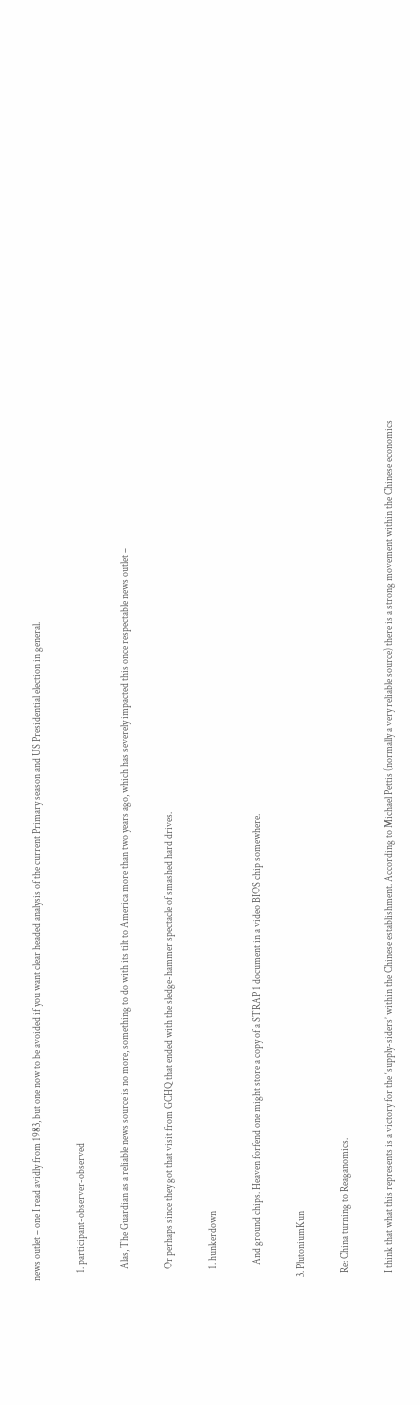news outlet – one I read avidly from 1983, but one now to be avoided if you want clear headed analysis of the current Primary season and US Presidential election in general.

    1. participant-observer-observed

      Alas, The Guardian as a reliable news source is no more, something to do with its tilt to America more than two years ago, which has severely impacted this once respectable news outlet –

      Or perhaps since they got that visit from GCHQ that ended with the sledge-hammer spectacle of smashed hard drives.

      1. hunkerdown

        And ground chips. Heaven forfend one might store a copy of a STRAP 1 document in a video BIOS chip somewhere.

  3. PlutoniumKun

    Re: China turning to Reaganomics.

    I think that what this represents is a victory for the ‘supply-siders’ within the Chinese establishment. According to Michael Pettis (normally a very reliable source) there is a strong movement within the Chinese economics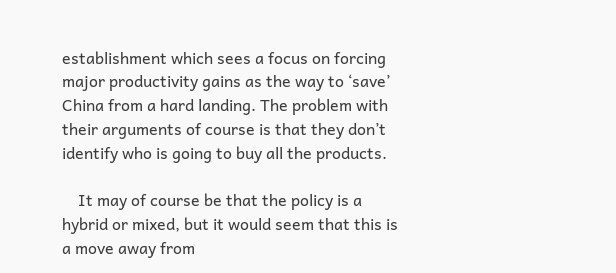establishment which sees a focus on forcing major productivity gains as the way to ‘save’ China from a hard landing. The problem with their arguments of course is that they don’t identify who is going to buy all the products.

    It may of course be that the policy is a hybrid or mixed, but it would seem that this is a move away from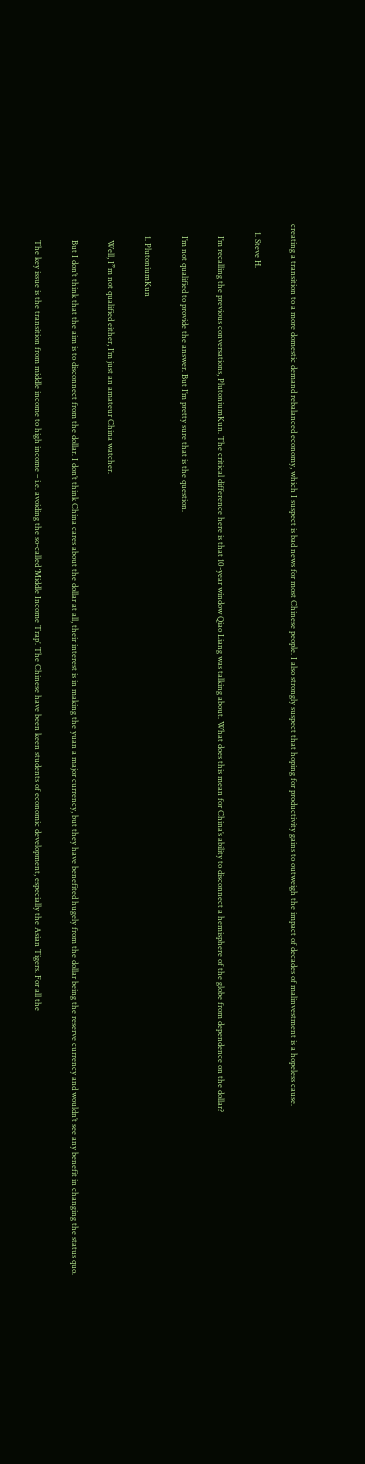creating a transition to a more domestic demand rebalanced economy, which I suspect is bad news for most Chinese people. I also strongly suspect that hoping for productivity gains to outweigh the impact of decades of malinvestment is a hopeless cause.

    1. Steve H.

      I’m recalling the previous conversations, PlutoniumKun. The critical difference here is that 10-year window Qiao Liang was talking about. What does this mean for China’s ability to disconnect a hemisphere of the globe from dependence on the dollar?

      I’m not qualified to provide the answer. But I’m pretty sure that is the question.

      1. PlutoniumKun

        Well, I”m not qualified either, I’m just an amateur China watcher.

        But I don’t think that the aim is to disconnect from the dollar. I don’t think China cares about the dollar at all, their interest is in making the yuan a major currency, but they have benefited hugely from the dollar being the reserve currency and wouldn’t see any benefit in changing the status quo.

        The key issue is the transition from middle income to high income – i.e. avoiding the so-called ‘Middle Income Trap’. The Chinese have been keen students of economic development, especially the Asian Tigers. For all the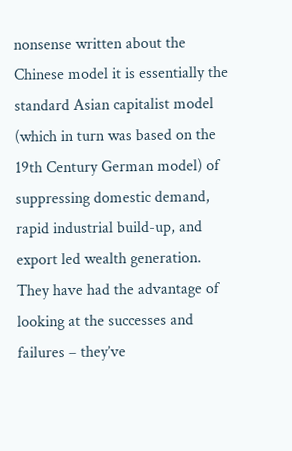nonsense written about the Chinese model it is essentially the standard Asian capitalist model (which in turn was based on the 19th Century German model) of suppressing domestic demand, rapid industrial build-up, and export led wealth generation. They have had the advantage of looking at the successes and failures – they’ve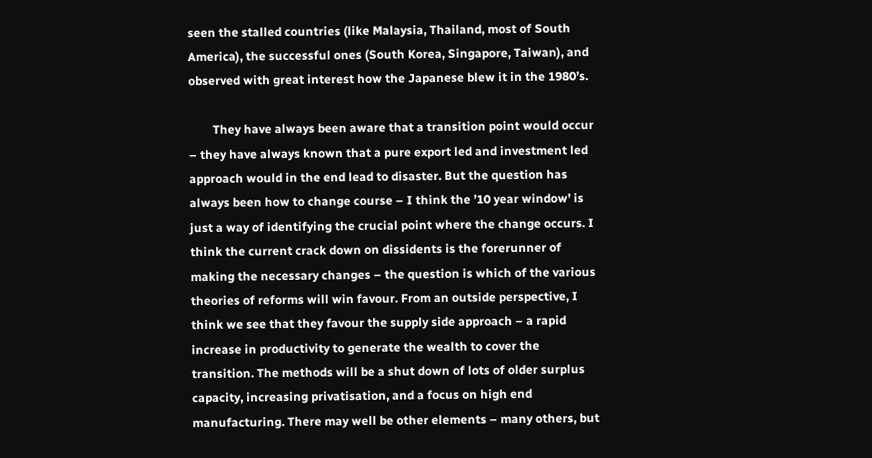seen the stalled countries (like Malaysia, Thailand, most of South America), the successful ones (South Korea, Singapore, Taiwan), and observed with great interest how the Japanese blew it in the 1980’s.

        They have always been aware that a transition point would occur – they have always known that a pure export led and investment led approach would in the end lead to disaster. But the question has always been how to change course – I think the ’10 year window’ is just a way of identifying the crucial point where the change occurs. I think the current crack down on dissidents is the forerunner of making the necessary changes – the question is which of the various theories of reforms will win favour. From an outside perspective, I think we see that they favour the supply side approach – a rapid increase in productivity to generate the wealth to cover the transition. The methods will be a shut down of lots of older surplus capacity, increasing privatisation, and a focus on high end manufacturing. There may well be other elements – many others, but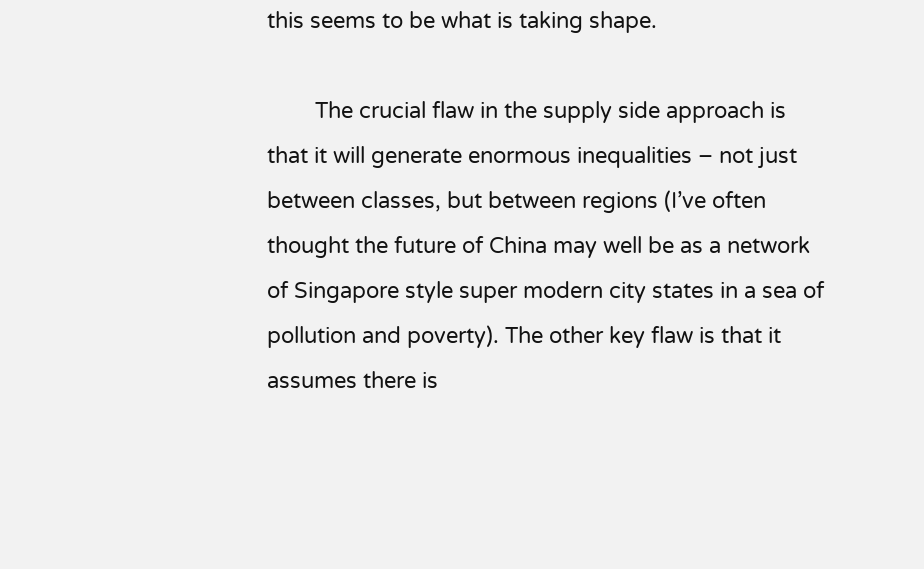this seems to be what is taking shape.

        The crucial flaw in the supply side approach is that it will generate enormous inequalities – not just between classes, but between regions (I’ve often thought the future of China may well be as a network of Singapore style super modern city states in a sea of pollution and poverty). The other key flaw is that it assumes there is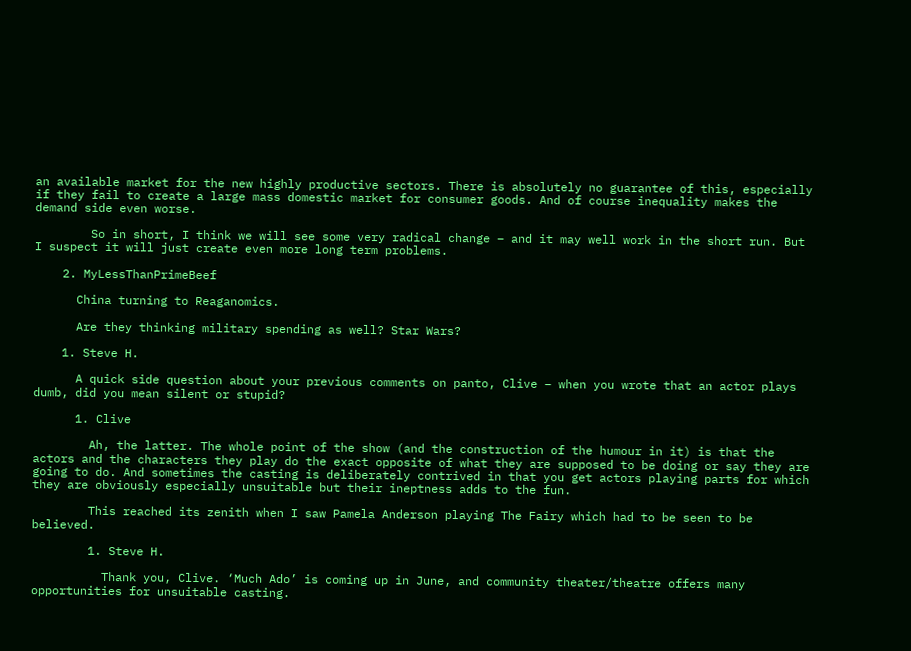an available market for the new highly productive sectors. There is absolutely no guarantee of this, especially if they fail to create a large mass domestic market for consumer goods. And of course inequality makes the demand side even worse.

        So in short, I think we will see some very radical change – and it may well work in the short run. But I suspect it will just create even more long term problems.

    2. MyLessThanPrimeBeef

      China turning to Reaganomics.

      Are they thinking military spending as well? Star Wars?

    1. Steve H.

      A quick side question about your previous comments on panto, Clive – when you wrote that an actor plays dumb, did you mean silent or stupid?

      1. Clive

        Ah, the latter. The whole point of the show (and the construction of the humour in it) is that the actors and the characters they play do the exact opposite of what they are supposed to be doing or say they are going to do. And sometimes the casting is deliberately contrived in that you get actors playing parts for which they are obviously especially unsuitable but their ineptness adds to the fun.

        This reached its zenith when I saw Pamela Anderson playing The Fairy which had to be seen to be believed.

        1. Steve H.

          Thank you, Clive. ‘Much Ado’ is coming up in June, and community theater/theatre offers many opportunities for unsuitable casting.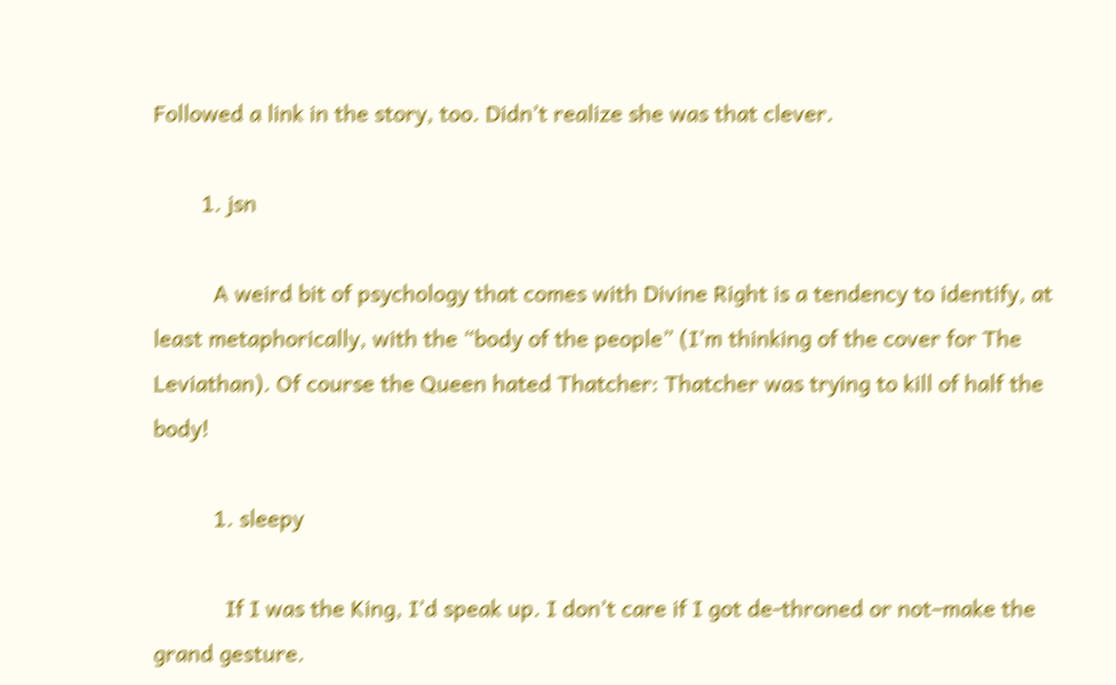Followed a link in the story, too. Didn’t realize she was that clever.

        1. jsn

          A weird bit of psychology that comes with Divine Right is a tendency to identify, at least metaphorically, with the “body of the people” (I’m thinking of the cover for The Leviathan). Of course the Queen hated Thatcher: Thatcher was trying to kill of half the body!

          1. sleepy

            If I was the King, I’d speak up. I don’t care if I got de-throned or not–make the grand gesture.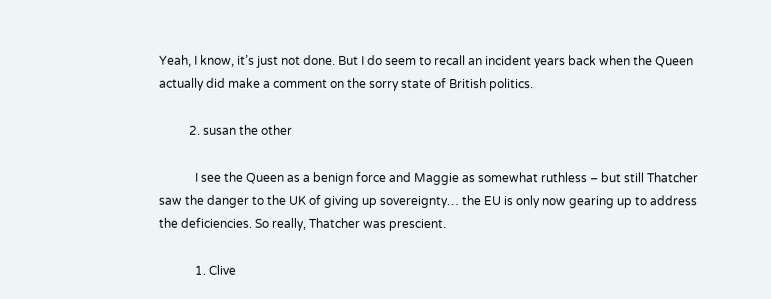Yeah, I know, it’s just not done. But I do seem to recall an incident years back when the Queen actually did make a comment on the sorry state of British politics.

          2. susan the other

            I see the Queen as a benign force and Maggie as somewhat ruthless – but still Thatcher saw the danger to the UK of giving up sovereignty… the EU is only now gearing up to address the deficiencies. So really, Thatcher was prescient.

            1. Clive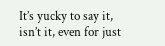It’s yucky to say it, isn’t it, even for just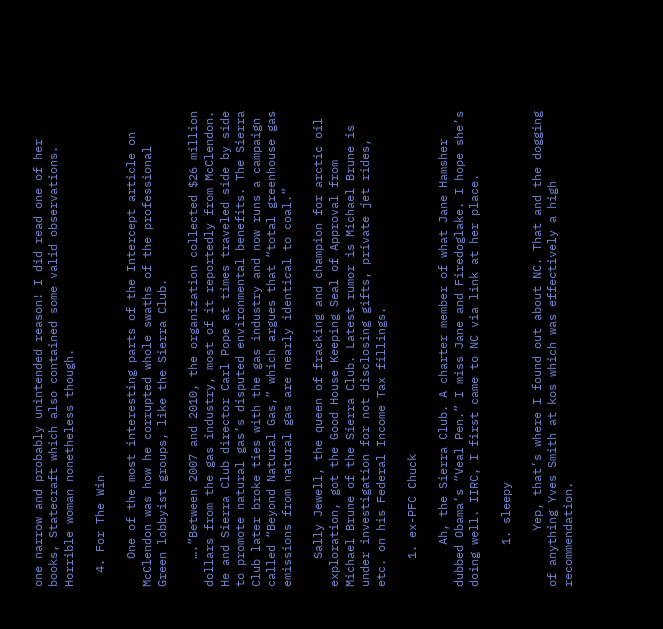one narrow and probably unintended reason! I did read one of her books, Statecraft which also contained some valid observations. Horrible woman nonetheless though.

  4. For The Win

    One of the most interesting parts of the Intercept article on McClendon was how he corrupted whole swaths of the professional Green lobbyist groups, like the Sierra Club.

    ….”Between 2007 and 2010, the organization collected $26 million dollars from the gas industry, most of it reportedly from McClendon. He and Sierra Club director Carl Pope at times traveled side by side to promote natural gas’s disputed environmental benefits. The Sierra Club later broke ties with the gas industry and now runs a campaign called “Beyond Natural Gas,” which argues that “total greenhouse gas emissions from natural gas are nearly identical to coal.”

    Sally Jewell, the queen of fracking and champion for arctic oil exploration, got the Good House Keeping Seal of Approval from Michael Brune of the Sierra Club. Latest rumor is Michael Brune is under investigation for not disclosing gifts, private jet rides, etc. on his Federal Income Tax fillings.

    1. ex-PFC Chuck

      Ah, the Sierra Club. A charter member of what Jane Hamsher dubbed Obama’s “Veal Pen.” I miss Jane and Firedoglake. I hope she’s doing well. IIRC, I first came to NC via link at her place.

      1. sleepy

        Yep, that’s where I found out about NC. That and the dogging of anything Yves Smith at kos which was effectively a high recommendation.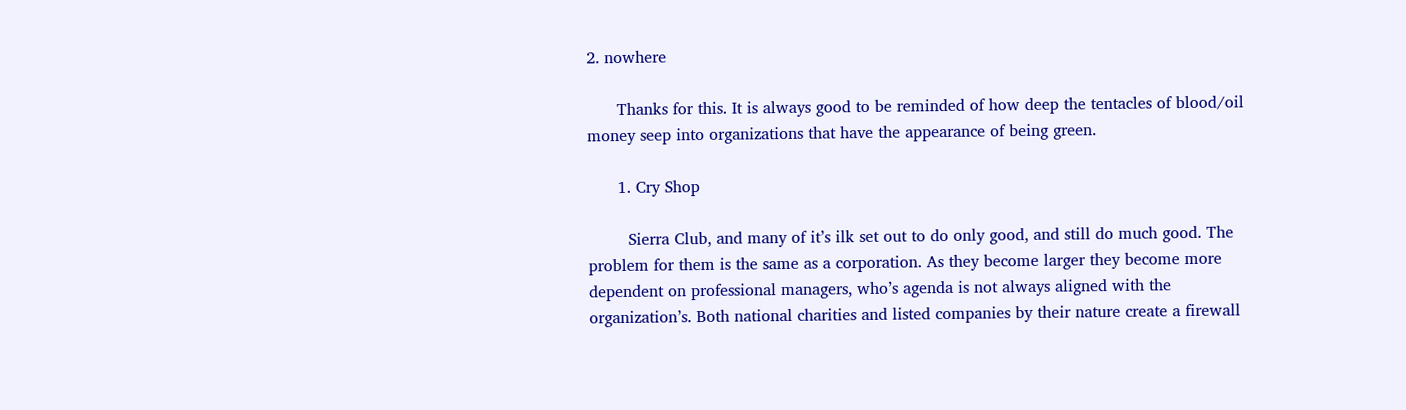2. nowhere

      Thanks for this. It is always good to be reminded of how deep the tentacles of blood/oil money seep into organizations that have the appearance of being green.

      1. Cry Shop

        Sierra Club, and many of it’s ilk set out to do only good, and still do much good. The problem for them is the same as a corporation. As they become larger they become more dependent on professional managers, who’s agenda is not always aligned with the organization’s. Both national charities and listed companies by their nature create a firewall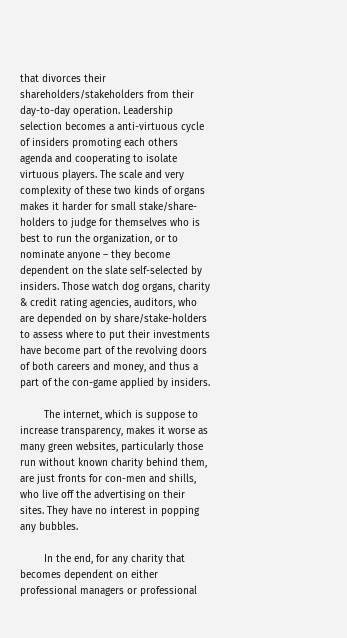that divorces their shareholders/stakeholders from their day-to-day operation. Leadership selection becomes a anti-virtuous cycle of insiders promoting each others agenda and cooperating to isolate virtuous players. The scale and very complexity of these two kinds of organs makes it harder for small stake/share-holders to judge for themselves who is best to run the organization, or to nominate anyone – they become dependent on the slate self-selected by insiders. Those watch dog organs, charity & credit rating agencies, auditors, who are depended on by share/stake-holders to assess where to put their investments have become part of the revolving doors of both careers and money, and thus a part of the con-game applied by insiders.

        The internet, which is suppose to increase transparency, makes it worse as many green websites, particularly those run without known charity behind them, are just fronts for con-men and shills, who live off the advertising on their sites. They have no interest in popping any bubbles.

        In the end, for any charity that becomes dependent on either professional managers or professional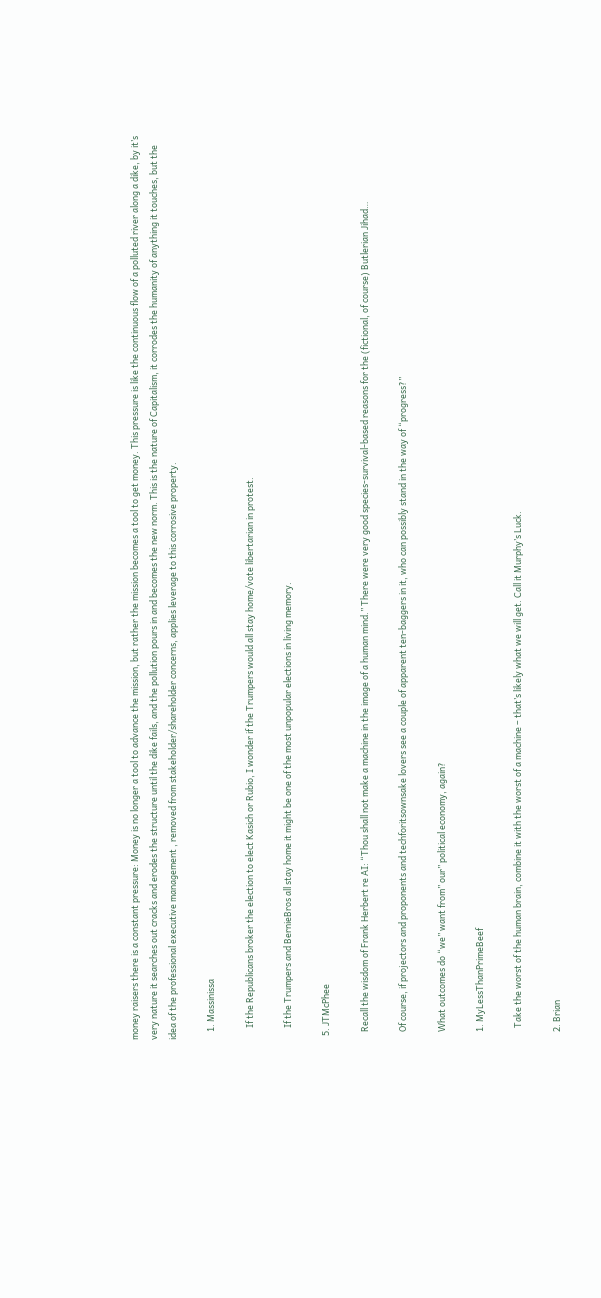money raisers there is a constant pressure: Money is no longer a tool to advance the mission, but rather the mission becomes a tool to get money. This pressure is like the continuous flow of a polluted river along a dike, by it’s very nature it searches out cracks and erodes the structure until the dike fails, and the pollution pours in and becomes the new norm. This is the nature of Capitalism, it corrodes the humanity of anything it touches, but the idea of the professional executive management , removed from stakeholder/shareholder concerns, applies leverage to this corrosive property.

    1. Massinissa

      If the Republicans broker the election to elect Kasich or Rubio, I wonder if the Trumpers would all stay home/vote libertarian in protest.

      If the Trumpers and BernieBros all stay home it might be one of the most unpopular elections in living memory.

  5. JTMcPhee

    Recall the wisdom of Frank Herbert re AI: “Thou shall not make a machine in the image of a human mind.” There were very good species-survival-based reasons for the (fictional, of course) Butlerian Jihad…

    Of course, if projectors and proponents and techforitsownsake lovers see a couple of apparent ten-baggers in it, who can possibly stand in the way of “progress?”

    What outcomes do “we” want from” our” political economy, again?

    1. MyLessThanPrimeBeef

      Take the worst of the human brain, combine it with the worst of a machine – that’s likely what we will get. Call it Murphy’s Luck.

    2. Brian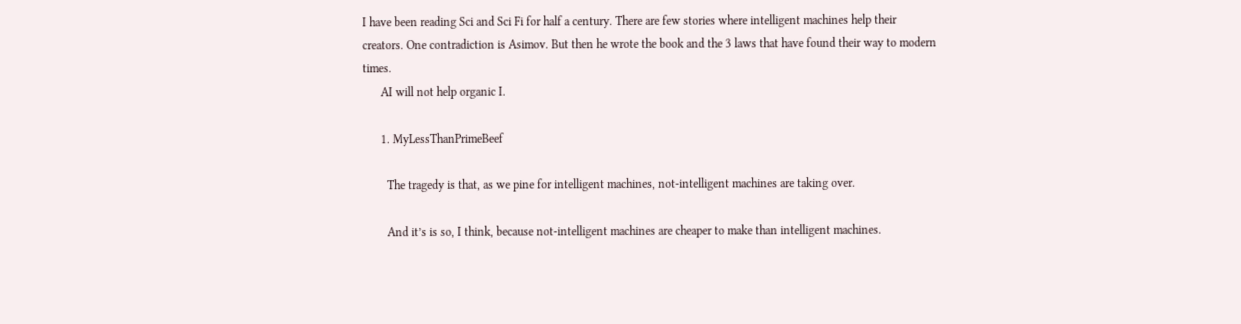I have been reading Sci and Sci Fi for half a century. There are few stories where intelligent machines help their creators. One contradiction is Asimov. But then he wrote the book and the 3 laws that have found their way to modern times.
      AI will not help organic I.

      1. MyLessThanPrimeBeef

        The tragedy is that, as we pine for intelligent machines, not-intelligent machines are taking over.

        And it’s is so, I think, because not-intelligent machines are cheaper to make than intelligent machines.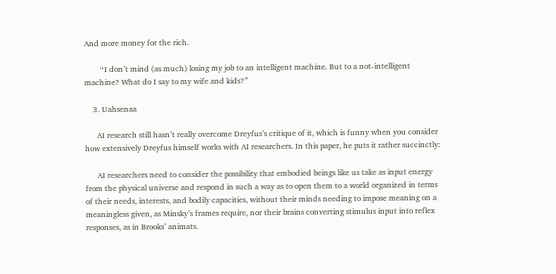And more money for the rich.

        “I don’t mind (as much) losing my job to an intelligent machine. But to a not-intelligent machine? What do I say to my wife and kids?”

    3. Uahsenaa

      AI research still hasn’t really overcome Dreyfus’s critique of it, which is funny when you consider how extensively Dreyfus himself works with AI researchers. In this paper, he puts it rather succinctly:

      AI researchers need to consider the possibility that embodied beings like us take as input energy from the physical universe and respond in such a way as to open them to a world organized in terms of their needs, interests, and bodily capacities, without their minds needing to impose meaning on a meaningless given, as Minsky’s frames require, nor their brains converting stimulus input into reflex responses, as in Brooks’ animats.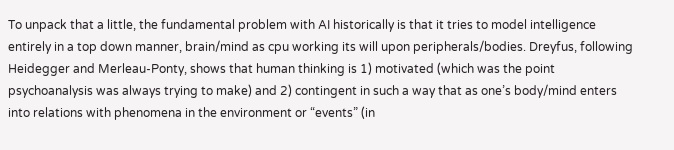To unpack that a little, the fundamental problem with AI historically is that it tries to model intelligence entirely in a top down manner, brain/mind as cpu working its will upon peripherals/bodies. Dreyfus, following Heidegger and Merleau-Ponty, shows that human thinking is 1) motivated (which was the point psychoanalysis was always trying to make) and 2) contingent in such a way that as one’s body/mind enters into relations with phenomena in the environment or “events” (in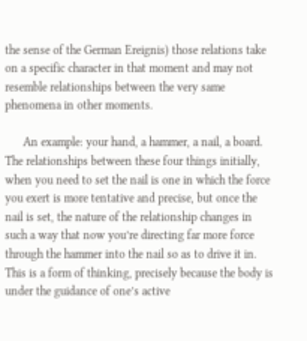the sense of the German Ereignis) those relations take on a specific character in that moment and may not resemble relationships between the very same phenomena in other moments.

      An example: your hand, a hammer, a nail, a board. The relationships between these four things initially, when you need to set the nail is one in which the force you exert is more tentative and precise, but once the nail is set, the nature of the relationship changes in such a way that now you’re directing far more force through the hammer into the nail so as to drive it in. This is a form of thinking, precisely because the body is under the guidance of one’s active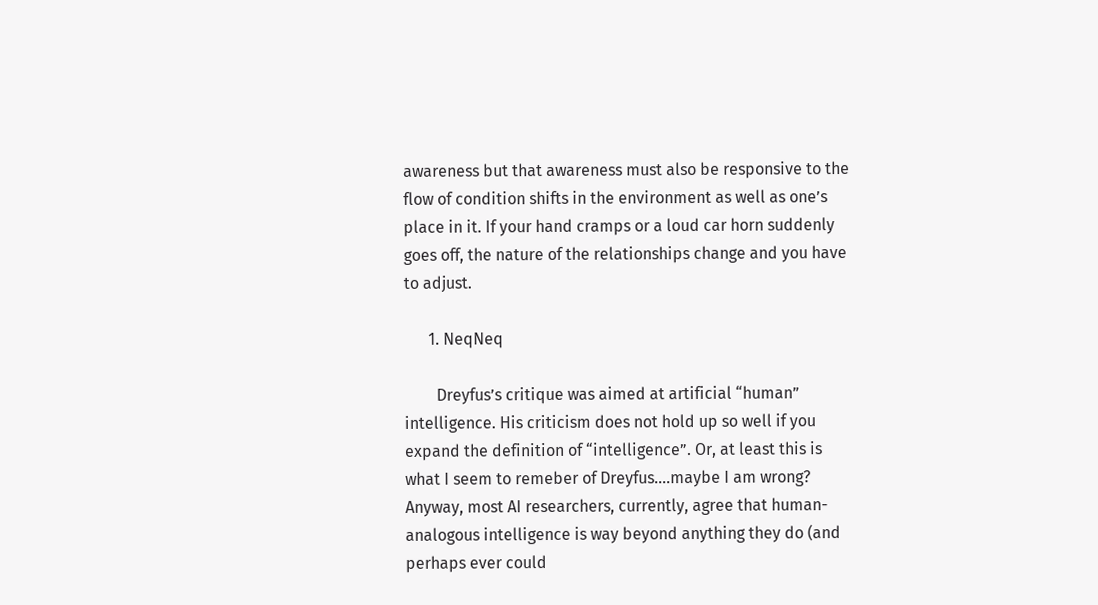awareness but that awareness must also be responsive to the flow of condition shifts in the environment as well as one’s place in it. If your hand cramps or a loud car horn suddenly goes off, the nature of the relationships change and you have to adjust.

      1. NeqNeq

        Dreyfus’s critique was aimed at artificial “human” intelligence. His criticism does not hold up so well if you expand the definition of “intelligence”. Or, at least this is what I seem to remeber of Dreyfus….maybe I am wrong? Anyway, most AI researchers, currently, agree that human-analogous intelligence is way beyond anything they do (and perhaps ever could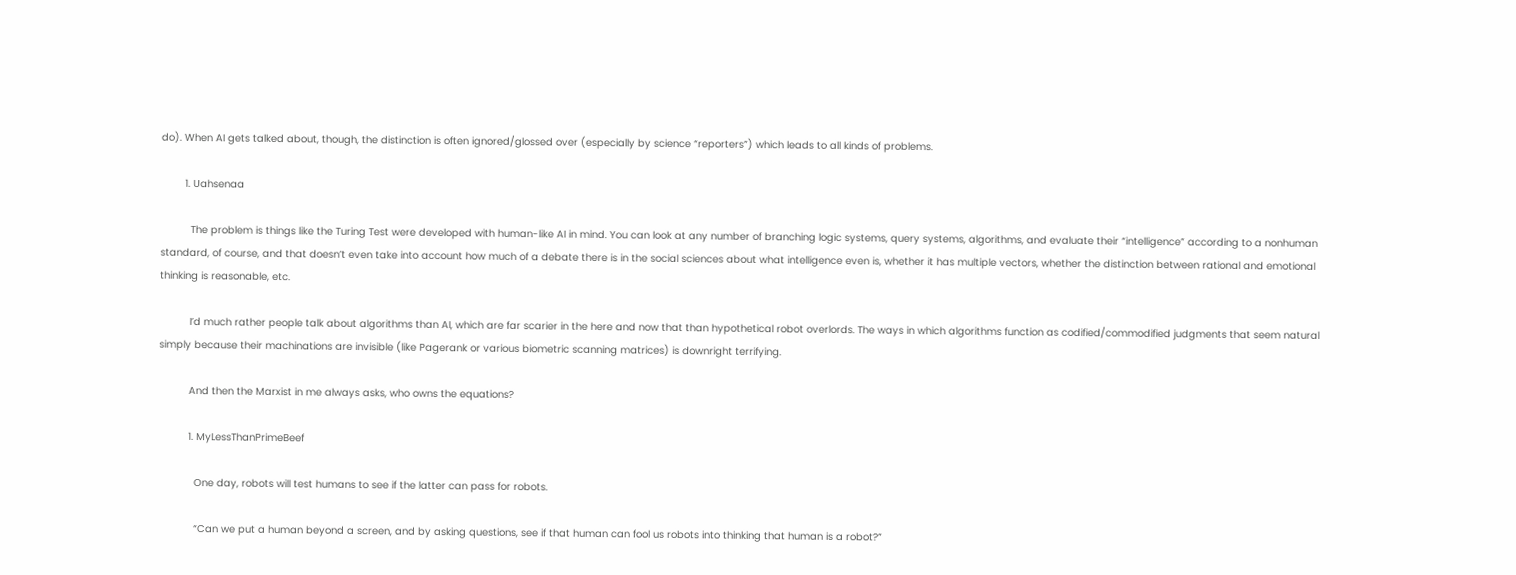do). When AI gets talked about, though, the distinction is often ignored/glossed over (especially by science “reporters”) which leads to all kinds of problems.

        1. Uahsenaa

          The problem is things like the Turing Test were developed with human-like AI in mind. You can look at any number of branching logic systems, query systems, algorithms, and evaluate their “intelligence” according to a nonhuman standard, of course, and that doesn’t even take into account how much of a debate there is in the social sciences about what intelligence even is, whether it has multiple vectors, whether the distinction between rational and emotional thinking is reasonable, etc.

          I’d much rather people talk about algorithms than AI, which are far scarier in the here and now that than hypothetical robot overlords. The ways in which algorithms function as codified/commodified judgments that seem natural simply because their machinations are invisible (like Pagerank or various biometric scanning matrices) is downright terrifying.

          And then the Marxist in me always asks, who owns the equations?

          1. MyLessThanPrimeBeef

            One day, robots will test humans to see if the latter can pass for robots.

            “Can we put a human beyond a screen, and by asking questions, see if that human can fool us robots into thinking that human is a robot?”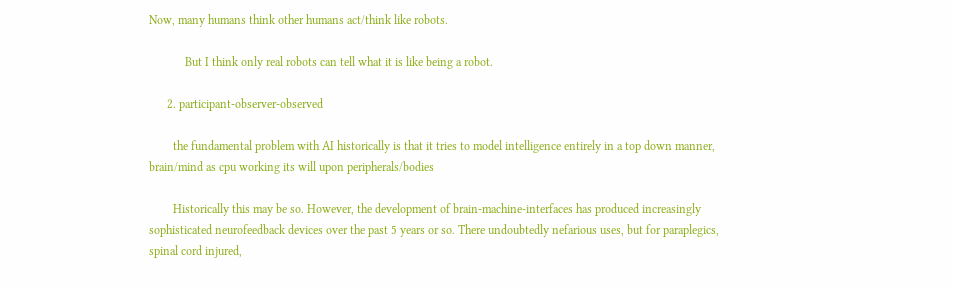Now, many humans think other humans act/think like robots.

            But I think only real robots can tell what it is like being a robot.

      2. participant-observer-observed

        the fundamental problem with AI historically is that it tries to model intelligence entirely in a top down manner, brain/mind as cpu working its will upon peripherals/bodies

        Historically this may be so. However, the development of brain-machine-interfaces has produced increasingly sophisticated neurofeedback devices over the past 5 years or so. There undoubtedly nefarious uses, but for paraplegics, spinal cord injured,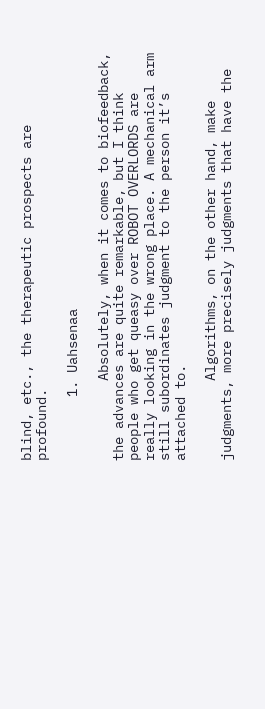blind, etc., the therapeutic prospects are profound.

        1. Uahsenaa

          Absolutely, when it comes to biofeedback, the advances are quite remarkable, but I think people who get queasy over ROBOT OVERLORDS are really looking in the wrong place. A mechanical arm still subordinates judgment to the person it’s attached to.

          Algorithms, on the other hand, make judgments, more precisely judgments that have the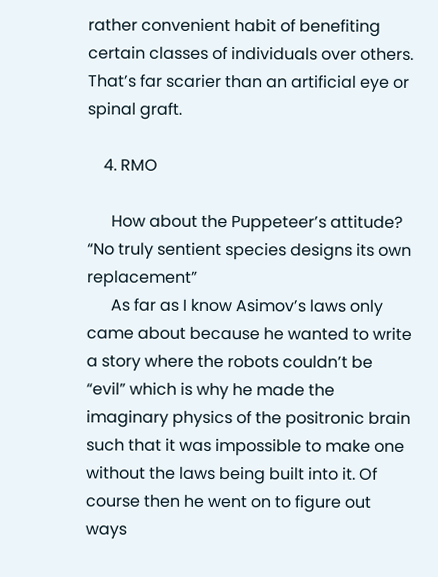rather convenient habit of benefiting certain classes of individuals over others. That’s far scarier than an artificial eye or spinal graft.

    4. RMO

      How about the Puppeteer’s attitude? “No truly sentient species designs its own replacement”
      As far as I know Asimov’s laws only came about because he wanted to write a story where the robots couldn’t be “evil” which is why he made the imaginary physics of the positronic brain such that it was impossible to make one without the laws being built into it. Of course then he went on to figure out ways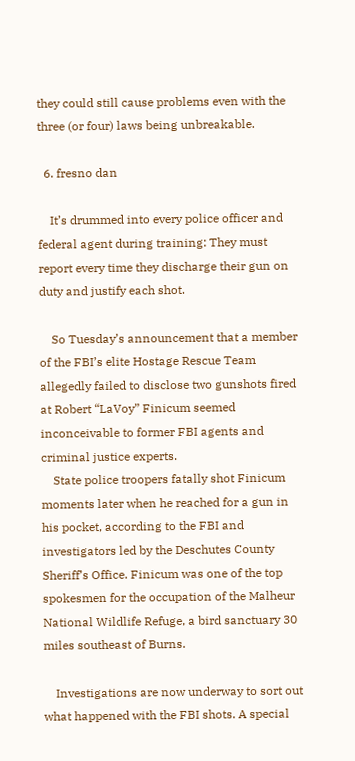they could still cause problems even with the three (or four) laws being unbreakable.

  6. fresno dan

    It’s drummed into every police officer and federal agent during training: They must report every time they discharge their gun on duty and justify each shot.

    So Tuesday’s announcement that a member of the FBI’s elite Hostage Rescue Team allegedly failed to disclose two gunshots fired at Robert “LaVoy” Finicum seemed inconceivable to former FBI agents and criminal justice experts.
    State police troopers fatally shot Finicum moments later when he reached for a gun in his pocket, according to the FBI and investigators led by the Deschutes County Sheriff’s Office. Finicum was one of the top spokesmen for the occupation of the Malheur National Wildlife Refuge, a bird sanctuary 30 miles southeast of Burns.

    Investigations are now underway to sort out what happened with the FBI shots. A special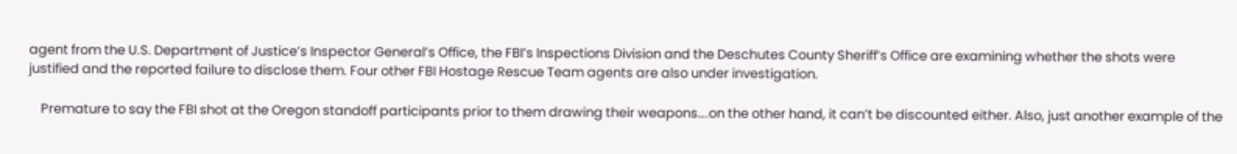agent from the U.S. Department of Justice’s Inspector General’s Office, the FBI’s Inspections Division and the Deschutes County Sheriff’s Office are examining whether the shots were justified and the reported failure to disclose them. Four other FBI Hostage Rescue Team agents are also under investigation.

    Premature to say the FBI shot at the Oregon standoff participants prior to them drawing their weapons….on the other hand, it can’t be discounted either. Also, just another example of the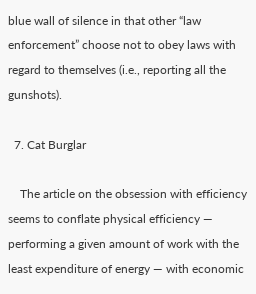blue wall of silence in that other “law enforcement” choose not to obey laws with regard to themselves (i.e., reporting all the gunshots).

  7. Cat Burglar

    The article on the obsession with efficiency seems to conflate physical efficiency — performing a given amount of work with the least expenditure of energy — with economic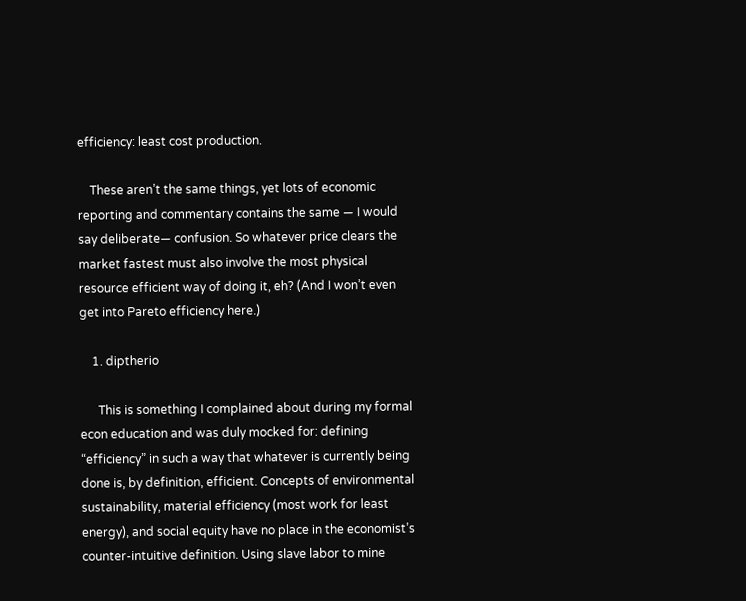efficiency: least cost production.

    These aren’t the same things, yet lots of economic reporting and commentary contains the same — I would say deliberate— confusion. So whatever price clears the market fastest must also involve the most physical resource efficient way of doing it, eh? (And I won’t even get into Pareto efficiency here.)

    1. diptherio

      This is something I complained about during my formal econ education and was duly mocked for: defining “efficiency” in such a way that whatever is currently being done is, by definition, efficient. Concepts of environmental sustainability, material efficiency (most work for least energy), and social equity have no place in the economist’s counter-intuitive definition. Using slave labor to mine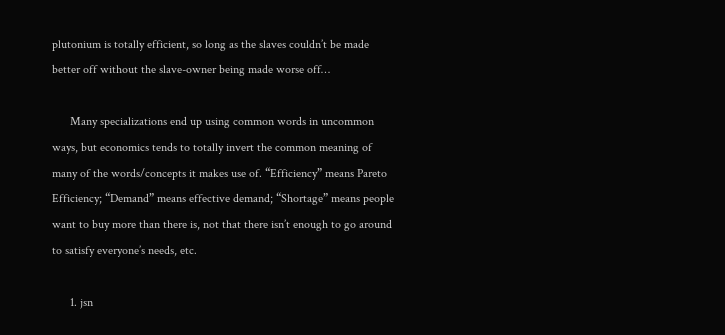plutonium is totally efficient, so long as the slaves couldn’t be made better off without the slave-owner being made worse off…

      Many specializations end up using common words in uncommon ways, but economics tends to totally invert the common meaning of many of the words/concepts it makes use of. “Efficiency” means Pareto Efficiency; “Demand” means effective demand; “Shortage” means people want to buy more than there is, not that there isn’t enough to go around to satisfy everyone’s needs, etc.

      1. jsn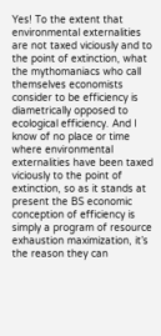Yes! To the extent that environmental externalities are not taxed viciously and to the point of extinction, what the mythomaniacs who call themselves economists consider to be efficiency is diametrically opposed to ecological efficiency. And I know of no place or time where environmental externalities have been taxed viciously to the point of extinction, so as it stands at present the BS economic conception of efficiency is simply a program of resource exhaustion maximization, it’s the reason they can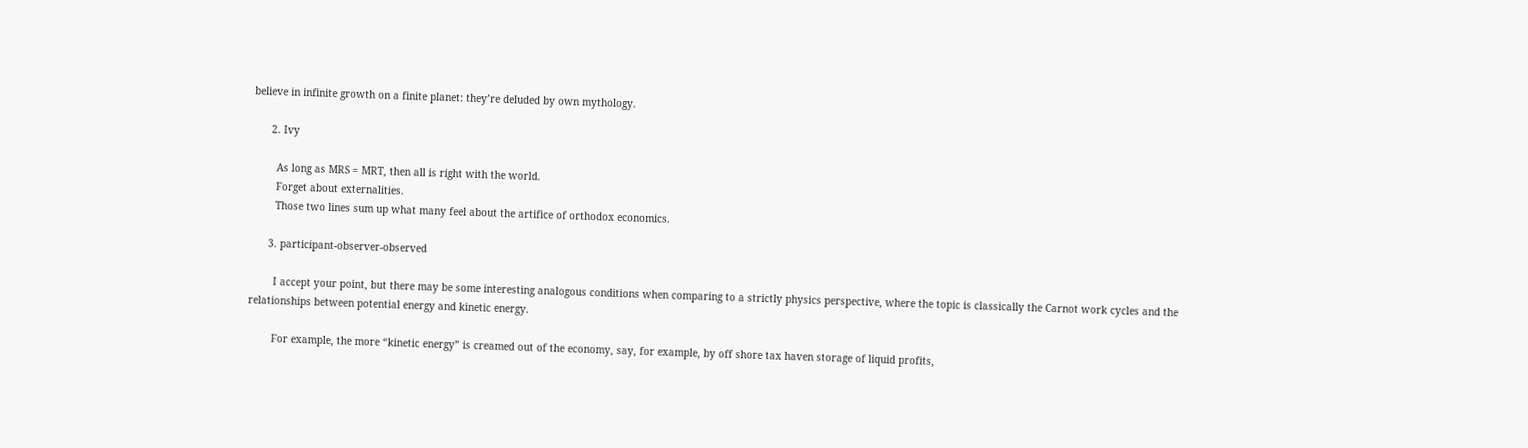believe in infinite growth on a finite planet: they’re deluded by own mythology.

      2. Ivy

        As long as MRS = MRT, then all is right with the world.
        Forget about externalities.
        Those two lines sum up what many feel about the artifice of orthodox economics.

      3. participant-observer-observed

        I accept your point, but there may be some interesting analogous conditions when comparing to a strictly physics perspective, where the topic is classically the Carnot work cycles and the relationships between potential energy and kinetic energy.

        For example, the more “kinetic energy” is creamed out of the economy, say, for example, by off shore tax haven storage of liquid profits,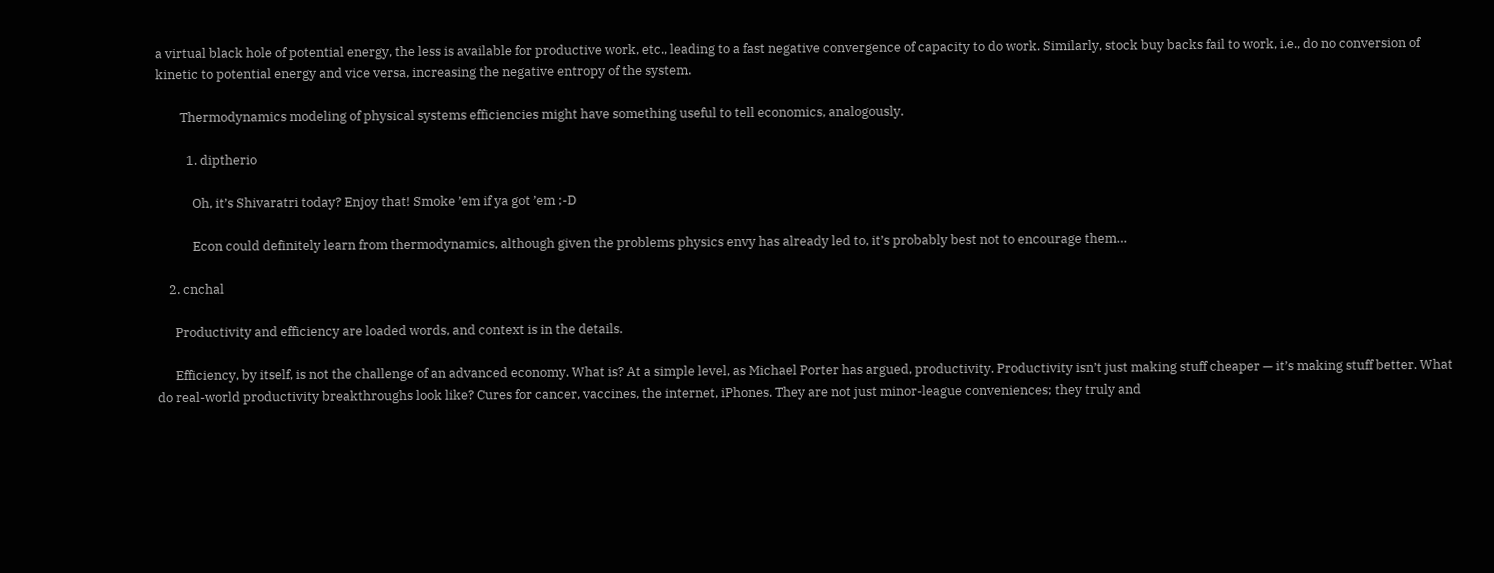a virtual black hole of potential energy, the less is available for productive work, etc., leading to a fast negative convergence of capacity to do work. Similarly, stock buy backs fail to work, i.e., do no conversion of kinetic to potential energy and vice versa, increasing the negative entropy of the system.

        Thermodynamics modeling of physical systems efficiencies might have something useful to tell economics, analogously.

          1. diptherio

            Oh, it’s Shivaratri today? Enjoy that! Smoke ’em if ya got ’em ;-D

            Econ could definitely learn from thermodynamics, although given the problems physics envy has already led to, it’s probably best not to encourage them…

    2. cnchal

      Productivity and efficiency are loaded words, and context is in the details.

      Efficiency, by itself, is not the challenge of an advanced economy. What is? At a simple level, as Michael Porter has argued, productivity. Productivity isn’t just making stuff cheaper — it’s making stuff better. What do real-world productivity breakthroughs look like? Cures for cancer, vaccines, the internet, iPhones. They are not just minor-league conveniences; they truly and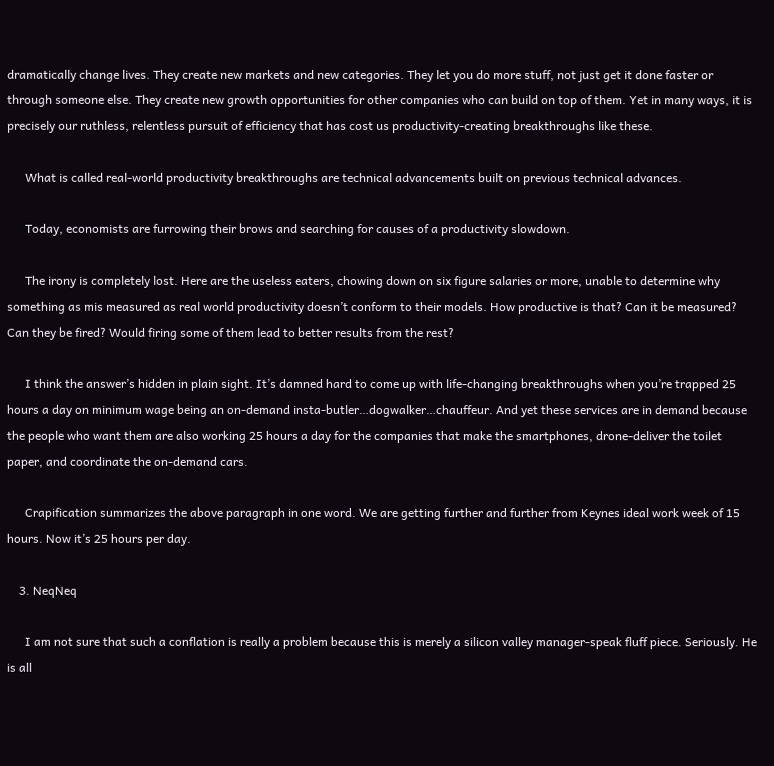dramatically change lives. They create new markets and new categories. They let you do more stuff, not just get it done faster or through someone else. They create new growth opportunities for other companies who can build on top of them. Yet in many ways, it is precisely our ruthless, relentless pursuit of efficiency that has cost us productivity-creating breakthroughs like these.

      What is called real-world productivity breakthroughs are technical advancements built on previous technical advances.

      Today, economists are furrowing their brows and searching for causes of a productivity slowdown.

      The irony is completely lost. Here are the useless eaters, chowing down on six figure salaries or more, unable to determine why something as mis measured as real world productivity doesn’t conform to their models. How productive is that? Can it be measured? Can they be fired? Would firing some of them lead to better results from the rest?

      I think the answer’s hidden in plain sight. It’s damned hard to come up with life-changing breakthroughs when you’re trapped 25 hours a day on minimum wage being an on-demand insta-butler…dogwalker…chauffeur. And yet these services are in demand because the people who want them are also working 25 hours a day for the companies that make the smartphones, drone-deliver the toilet paper, and coordinate the on-demand cars.

      Crapification summarizes the above paragraph in one word. We are getting further and further from Keynes ideal work week of 15 hours. Now it’s 25 hours per day.

    3. NeqNeq

      I am not sure that such a conflation is really a problem because this is merely a silicon valley manager-speak fluff piece. Seriously. He is all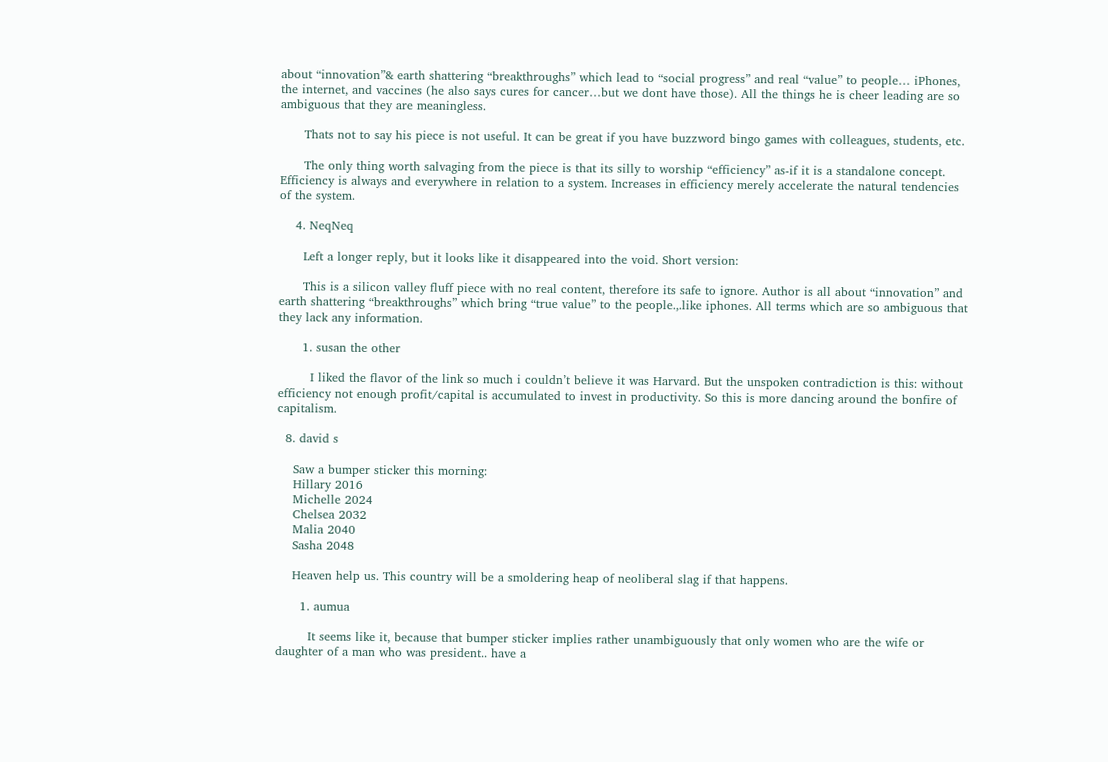about “innovation”& earth shattering “breakthroughs” which lead to “social progress” and real “value” to people… iPhones, the internet, and vaccines (he also says cures for cancer…but we dont have those). All the things he is cheer leading are so ambiguous that they are meaningless.

      Thats not to say his piece is not useful. It can be great if you have buzzword bingo games with colleagues, students, etc.

      The only thing worth salvaging from the piece is that its silly to worship “efficiency” as-if it is a standalone concept. Efficiency is always and everywhere in relation to a system. Increases in efficiency merely accelerate the natural tendencies of the system.

    4. NeqNeq

      Left a longer reply, but it looks like it disappeared into the void. Short version:

      This is a silicon valley fluff piece with no real content, therefore its safe to ignore. Author is all about “innovation” and earth shattering “breakthroughs” which bring “true value” to the people.,.like iphones. All terms which are so ambiguous that they lack any information.

      1. susan the other

        I liked the flavor of the link so much i couldn’t believe it was Harvard. But the unspoken contradiction is this: without efficiency not enough profit/capital is accumulated to invest in productivity. So this is more dancing around the bonfire of capitalism.

  8. david s

    Saw a bumper sticker this morning:
    Hillary 2016
    Michelle 2024
    Chelsea 2032
    Malia 2040
    Sasha 2048

    Heaven help us. This country will be a smoldering heap of neoliberal slag if that happens.

      1. aumua

        It seems like it, because that bumper sticker implies rather unambiguously that only women who are the wife or daughter of a man who was president.. have a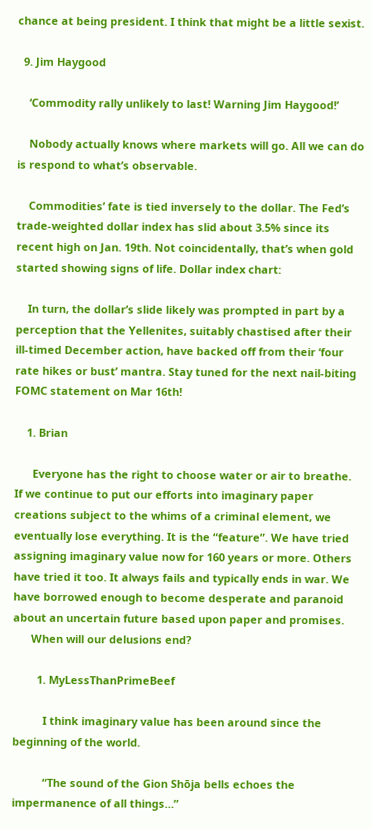chance at being president. I think that might be a little sexist.

  9. Jim Haygood

    ‘Commodity rally unlikely to last! Warning Jim Haygood!’

    Nobody actually knows where markets will go. All we can do is respond to what’s observable.

    Commodities’ fate is tied inversely to the dollar. The Fed’s trade-weighted dollar index has slid about 3.5% since its recent high on Jan. 19th. Not coincidentally, that’s when gold started showing signs of life. Dollar index chart:

    In turn, the dollar’s slide likely was prompted in part by a perception that the Yellenites, suitably chastised after their ill-timed December action, have backed off from their ‘four rate hikes or bust’ mantra. Stay tuned for the next nail-biting FOMC statement on Mar 16th!

    1. Brian

      Everyone has the right to choose water or air to breathe. If we continue to put our efforts into imaginary paper creations subject to the whims of a criminal element, we eventually lose everything. It is the “feature”. We have tried assigning imaginary value now for 160 years or more. Others have tried it too. It always fails and typically ends in war. We have borrowed enough to become desperate and paranoid about an uncertain future based upon paper and promises.
      When will our delusions end?

        1. MyLessThanPrimeBeef

          I think imaginary value has been around since the beginning of the world.

          “The sound of the Gion Shōja bells echoes the impermanence of all things…”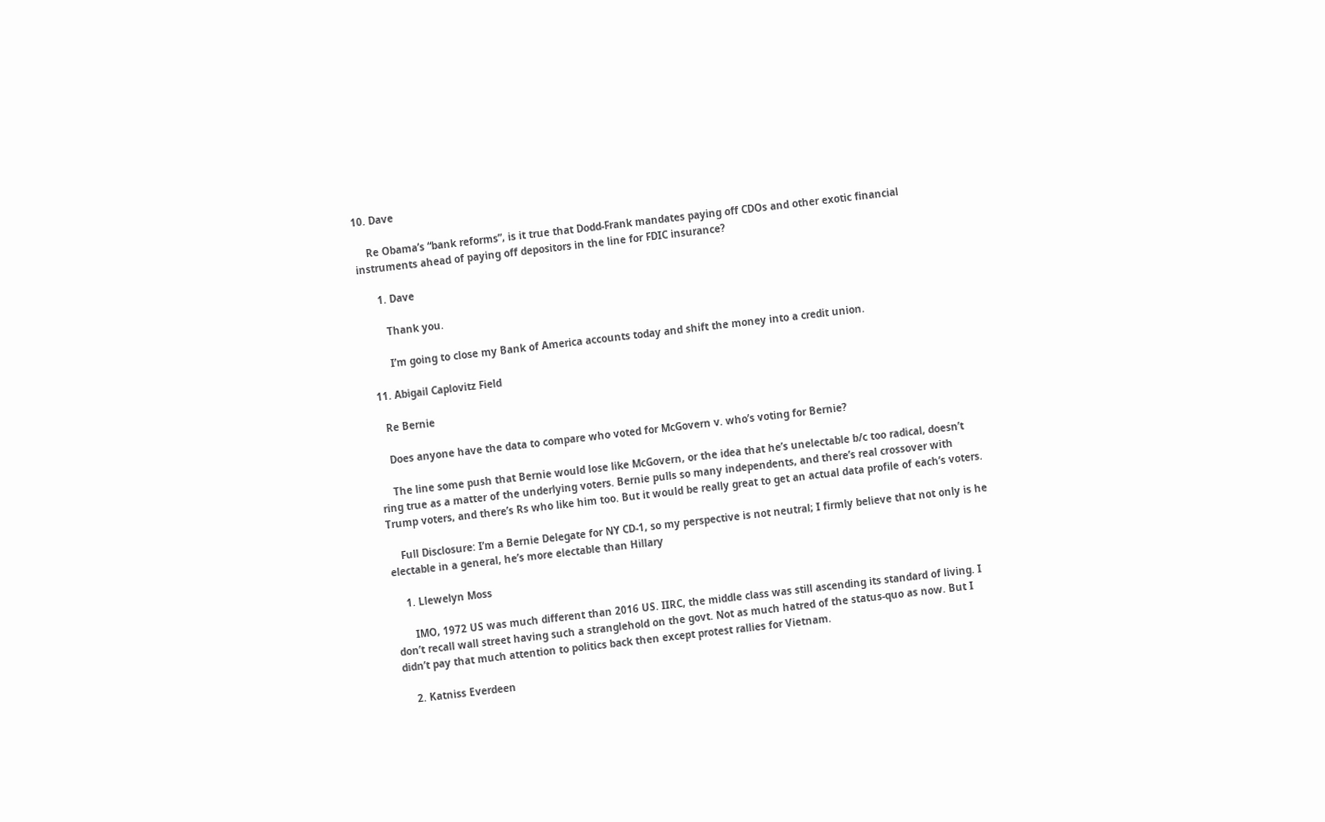10. Dave

    Re Obama’s “bank reforms”, is it true that Dodd-Frank mandates paying off CDOs and other exotic financial instruments ahead of paying off depositors in the line for FDIC insurance?

      1. Dave

        Thank you.

        I’m going to close my Bank of America accounts today and shift the money into a credit union.

  11. Abigail Caplovitz Field

    Re Bernie

    Does anyone have the data to compare who voted for McGovern v. who’s voting for Bernie?

    The line some push that Bernie would lose like McGovern, or the idea that he’s unelectable b/c too radical, doesn’t ring true as a matter of the underlying voters. Bernie pulls so many independents, and there’s real crossover with Trump voters, and there’s Rs who like him too. But it would be really great to get an actual data profile of each’s voters.

    Full Disclosure: I’m a Bernie Delegate for NY CD-1, so my perspective is not neutral; I firmly believe that not only is he electable in a general, he’s more electable than Hillary

    1. Llewelyn Moss

      IMO, 1972 US was much different than 2016 US. IIRC, the middle class was still ascending its standard of living. I don’t recall wall street having such a stranglehold on the govt. Not as much hatred of the status-quo as now. But I didn’t pay that much attention to politics back then except protest rallies for Vietnam.

    2. Katniss Everdeen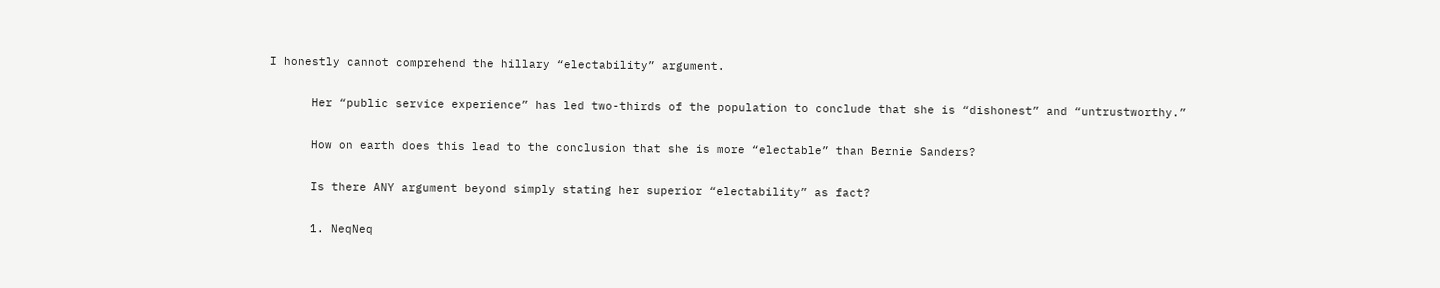I honestly cannot comprehend the hillary “electability” argument.

      Her “public service experience” has led two-thirds of the population to conclude that she is “dishonest” and “untrustworthy.”

      How on earth does this lead to the conclusion that she is more “electable” than Bernie Sanders?

      Is there ANY argument beyond simply stating her superior “electability” as fact?

      1. NeqNeq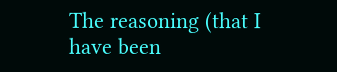The reasoning (that I have been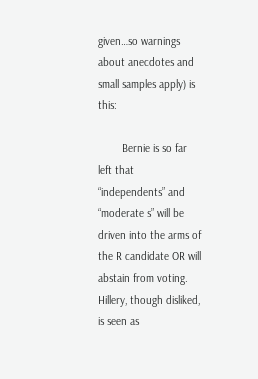given…so warnings about anecdotes and small samples apply) is this:

        Bernie is so far left that “independents” and “moderate s” will be driven into the arms of the R candidate OR will abstain from voting. Hillery, though disliked, is seen as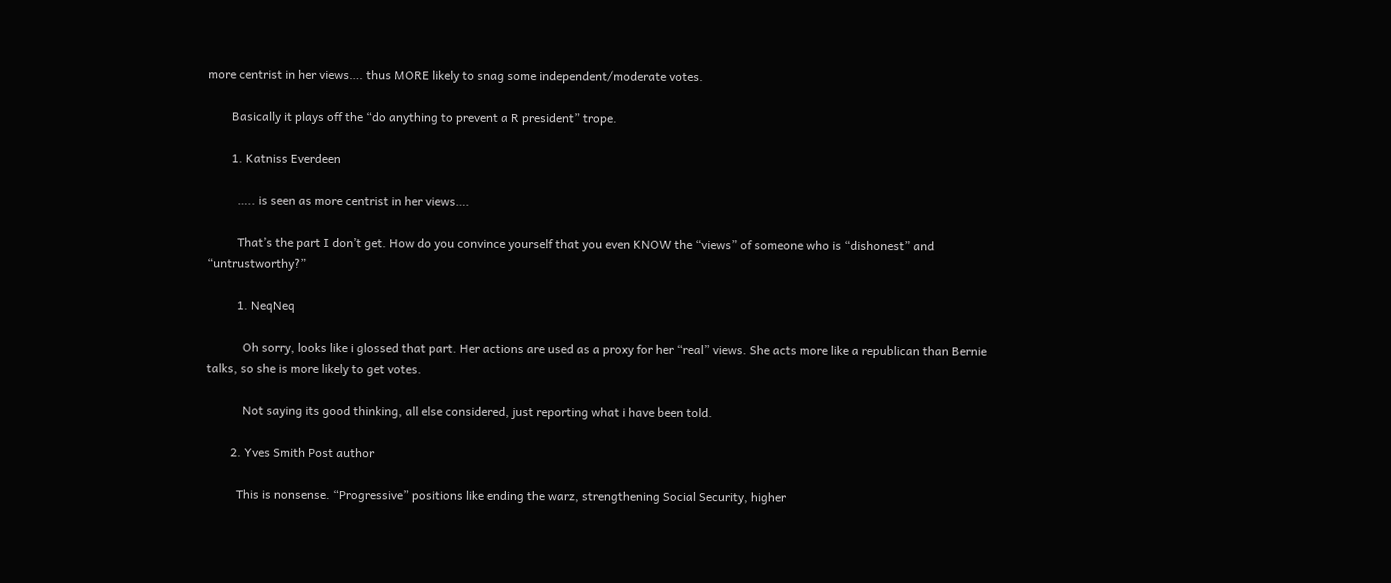more centrist in her views…. thus MORE likely to snag some independent/moderate votes.

        Basically it plays off the “do anything to prevent a R president” trope.

        1. Katniss Everdeen

          ….. is seen as more centrist in her views….

          That’s the part I don’t get. How do you convince yourself that you even KNOW the “views” of someone who is “dishonest” and “untrustworthy?”

          1. NeqNeq

            Oh sorry, looks like i glossed that part. Her actions are used as a proxy for her “real” views. She acts more like a republican than Bernie talks, so she is more likely to get votes.

            Not saying its good thinking, all else considered, just reporting what i have been told.

        2. Yves Smith Post author

          This is nonsense. “Progressive” positions like ending the warz, strengthening Social Security, higher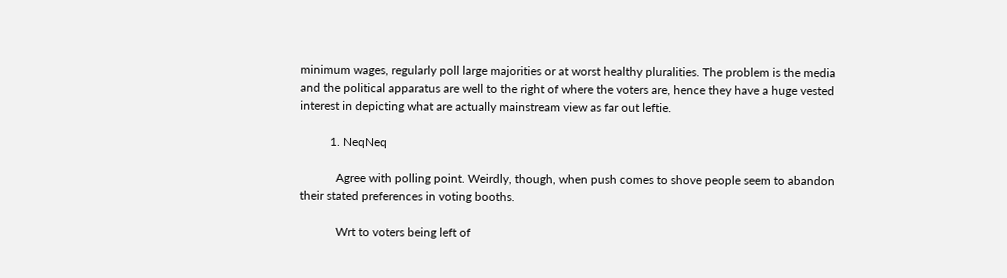minimum wages, regularly poll large majorities or at worst healthy pluralities. The problem is the media and the political apparatus are well to the right of where the voters are, hence they have a huge vested interest in depicting what are actually mainstream view as far out leftie.

          1. NeqNeq

            Agree with polling point. Weirdly, though, when push comes to shove people seem to abandon their stated preferences in voting booths.

            Wrt to voters being left of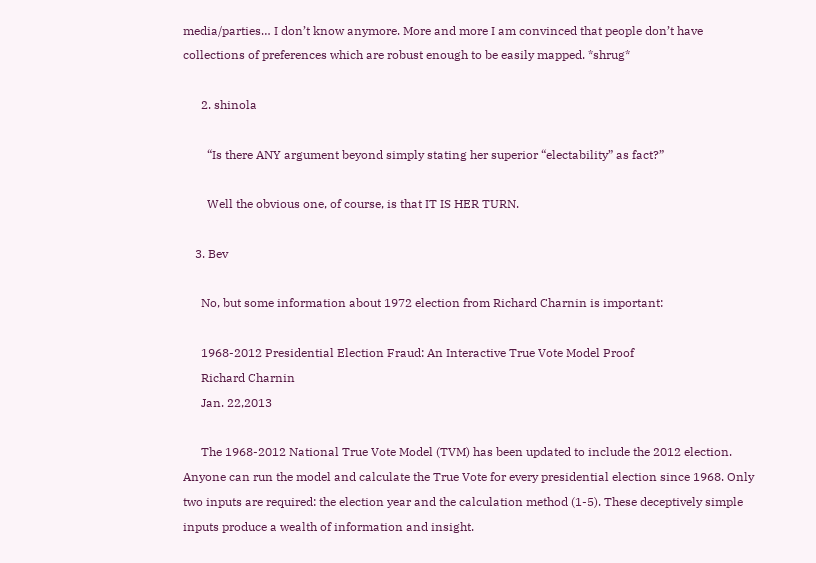media/parties… I don’t know anymore. More and more I am convinced that people don’t have collections of preferences which are robust enough to be easily mapped. *shrug*

      2. shinola

        “Is there ANY argument beyond simply stating her superior “electability” as fact?”

        Well the obvious one, of course, is that IT IS HER TURN.

    3. Bev

      No, but some information about 1972 election from Richard Charnin is important:

      1968-2012 Presidential Election Fraud: An Interactive True Vote Model Proof
      Richard Charnin
      Jan. 22,2013

      The 1968-2012 National True Vote Model (TVM) has been updated to include the 2012 election. Anyone can run the model and calculate the True Vote for every presidential election since 1968. Only two inputs are required: the election year and the calculation method (1-5). These deceptively simple inputs produce a wealth of information and insight.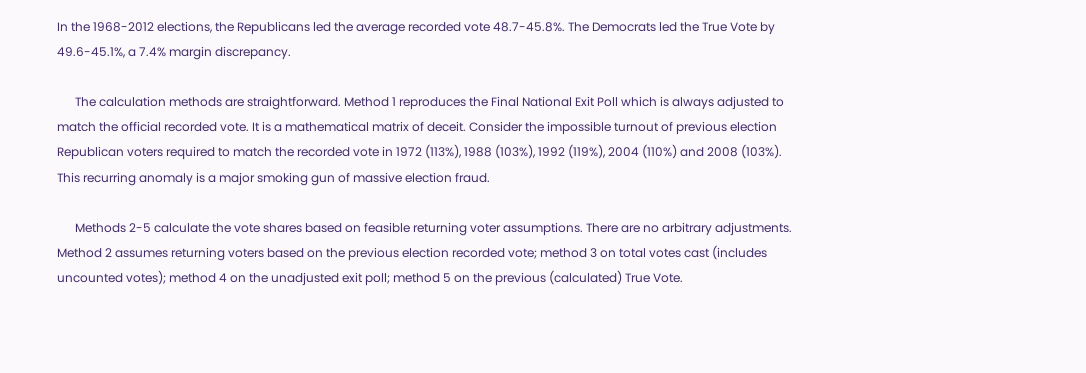In the 1968-2012 elections, the Republicans led the average recorded vote 48.7-45.8%. The Democrats led the True Vote by 49.6-45.1%, a 7.4% margin discrepancy.

      The calculation methods are straightforward. Method 1 reproduces the Final National Exit Poll which is always adjusted to match the official recorded vote. It is a mathematical matrix of deceit. Consider the impossible turnout of previous election Republican voters required to match the recorded vote in 1972 (113%), 1988 (103%), 1992 (119%), 2004 (110%) and 2008 (103%). This recurring anomaly is a major smoking gun of massive election fraud.

      Methods 2-5 calculate the vote shares based on feasible returning voter assumptions. There are no arbitrary adjustments. Method 2 assumes returning voters based on the previous election recorded vote; method 3 on total votes cast (includes uncounted votes); method 4 on the unadjusted exit poll; method 5 on the previous (calculated) True Vote.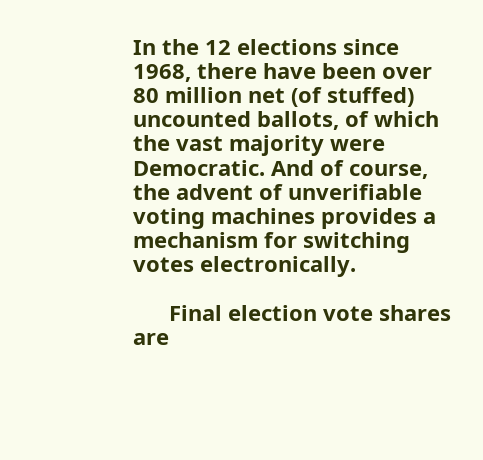In the 12 elections since 1968, there have been over 80 million net (of stuffed) uncounted ballots, of which the vast majority were Democratic. And of course, the advent of unverifiable voting machines provides a mechanism for switching votes electronically.

      Final election vote shares are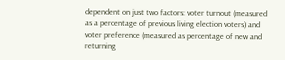dependent on just two factors: voter turnout (measured as a percentage of previous living election voters) and voter preference (measured as percentage of new and returning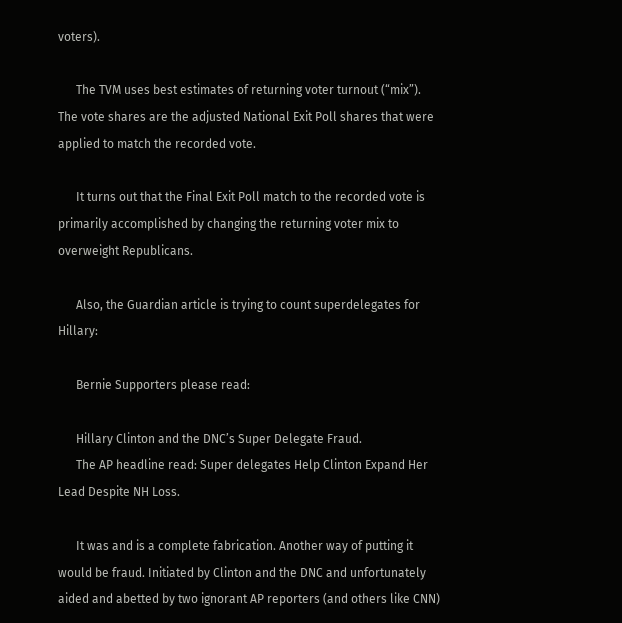voters).

      The TVM uses best estimates of returning voter turnout (“mix”). The vote shares are the adjusted National Exit Poll shares that were applied to match the recorded vote.

      It turns out that the Final Exit Poll match to the recorded vote is primarily accomplished by changing the returning voter mix to overweight Republicans.

      Also, the Guardian article is trying to count superdelegates for Hillary:

      Bernie Supporters please read:

      Hillary Clinton and the DNC’s Super Delegate Fraud.
      The AP headline read: Super delegates Help Clinton Expand Her Lead Despite NH Loss.

      It was and is a complete fabrication. Another way of putting it would be fraud. Initiated by Clinton and the DNC and unfortunately aided and abetted by two ignorant AP reporters (and others like CNN)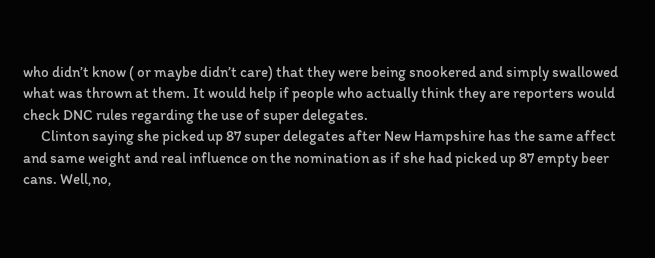who didn’t know ( or maybe didn’t care) that they were being snookered and simply swallowed what was thrown at them. It would help if people who actually think they are reporters would check DNC rules regarding the use of super delegates.
      Clinton saying she picked up 87 super delegates after New Hampshire has the same affect and same weight and real influence on the nomination as if she had picked up 87 empty beer cans. Well,no,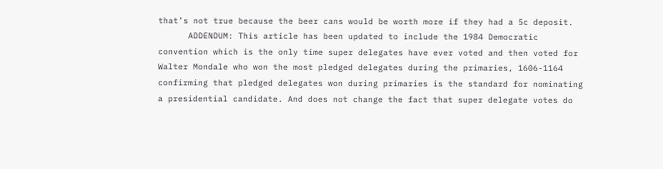that’s not true because the beer cans would be worth more if they had a 5c deposit.
      ADDENDUM: This article has been updated to include the 1984 Democratic convention which is the only time super delegates have ever voted and then voted for Walter Mondale who won the most pledged delegates during the primaries, 1606-1164 confirming that pledged delegates won during primaries is the standard for nominating a presidential candidate. And does not change the fact that super delegate votes do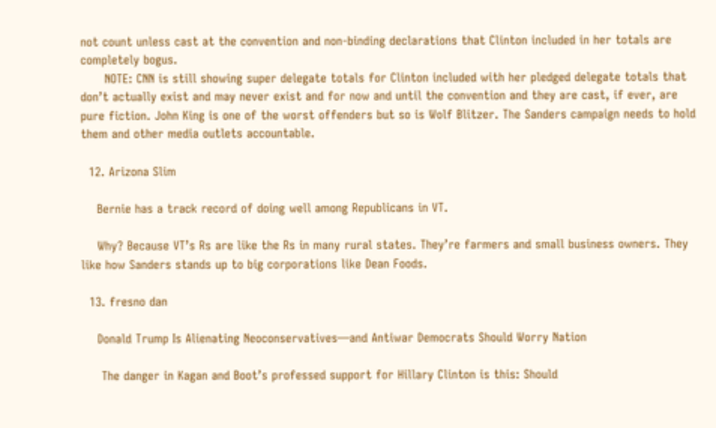not count unless cast at the convention and non-binding declarations that Clinton included in her totals are completely bogus.
      NOTE: CNN is still showing super delegate totals for Clinton included with her pledged delegate totals that don’t actually exist and may never exist and for now and until the convention and they are cast, if ever, are pure fiction. John King is one of the worst offenders but so is Wolf Blitzer. The Sanders campaign needs to hold them and other media outlets accountable.

  12. Arizona Slim

    Bernie has a track record of doing well among Republicans in VT.

    Why? Because VT’s Rs are like the Rs in many rural states. They’re farmers and small business owners. They like how Sanders stands up to big corporations like Dean Foods.

  13. fresno dan

    Donald Trump Is Alienating Neoconservatives—and Antiwar Democrats Should Worry Nation

     The danger in Kagan and Boot’s professed support for Hillary Clinton is this: Should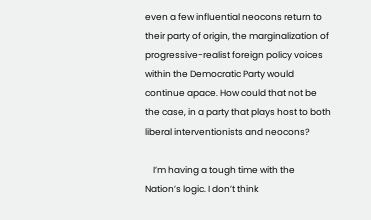even a few influential neocons return to their party of origin, the marginalization of progressive-realist foreign policy voices within the Democratic Party would continue apace. How could that not be the case, in a party that plays host to both liberal interventionists and neocons?

    I’m having a tough time with the Nation’s logic. I don’t think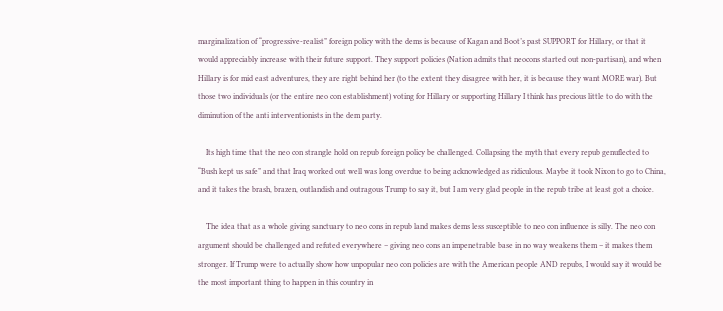marginalization of “progressive-realist” foreign policy with the dems is because of Kagan and Boot’s past SUPPORT for Hillary, or that it would appreciably increase with their future support. They support policies (Nation admits that neocons started out non-partisan), and when Hillary is for mid east adventures, they are right behind her (to the extent they disagree with her, it is because they want MORE war). But those two individuals (or the entire neo con establishment) voting for Hillary or supporting Hillary I think has precious little to do with the diminution of the anti interventionists in the dem party.

    Its high time that the neo con strangle hold on repub foreign policy be challenged. Collapsing the myth that every repub genuflected to “Bush kept us safe” and that Iraq worked out well was long overdue to being acknowledged as ridiculous. Maybe it took Nixon to go to China, and it takes the brash, brazen, outlandish and outragous Trump to say it, but I am very glad people in the repub tribe at least got a choice.

    The idea that as a whole giving sanctuary to neo cons in repub land makes dems less susceptible to neo con influence is silly. The neo con argument should be challenged and refuted everywhere – giving neo cons an impenetrable base in no way weakens them – it makes them stronger. If Trump were to actually show how unpopular neo con policies are with the American people AND repubs, I would say it would be the most important thing to happen in this country in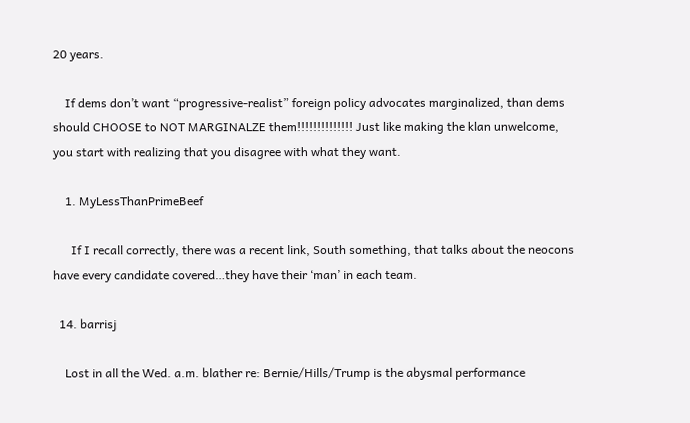20 years.

    If dems don’t want “progressive-realist” foreign policy advocates marginalized, than dems should CHOOSE to NOT MARGINALZE them!!!!!!!!!!!!!! Just like making the klan unwelcome, you start with realizing that you disagree with what they want.

    1. MyLessThanPrimeBeef

      If I recall correctly, there was a recent link, South something, that talks about the neocons have every candidate covered…they have their ‘man’ in each team.

  14. barrisj

    Lost in all the Wed. a.m. blather re: Bernie/Hills/Trump is the abysmal performance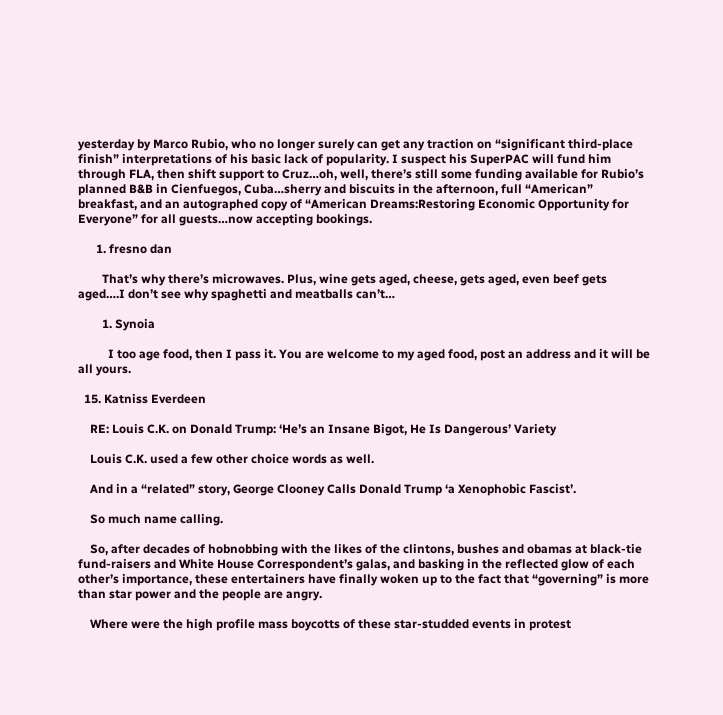yesterday by Marco Rubio, who no longer surely can get any traction on “significant third-place finish” interpretations of his basic lack of popularity. I suspect his SuperPAC will fund him through FLA, then shift support to Cruz…oh, well, there’s still some funding available for Rubio’s planned B&B in Cienfuegos, Cuba…sherry and biscuits in the afternoon, full “American” breakfast, and an autographed copy of “American Dreams:Restoring Economic Opportunity for Everyone” for all guests…now accepting bookings.

      1. fresno dan

        That’s why there’s microwaves. Plus, wine gets aged, cheese, gets aged, even beef gets aged….I don’t see why spaghetti and meatballs can’t…

        1. Synoia

          I too age food, then I pass it. You are welcome to my aged food, post an address and it will be all yours.

  15. Katniss Everdeen

    RE: Louis C.K. on Donald Trump: ‘He’s an Insane Bigot, He Is Dangerous’ Variety

    Louis C.K. used a few other choice words as well.

    And in a “related” story, George Clooney Calls Donald Trump ‘a Xenophobic Fascist’.

    So much name calling.

    So, after decades of hobnobbing with the likes of the clintons, bushes and obamas at black-tie fund-raisers and White House Correspondent’s galas, and basking in the reflected glow of each other’s importance, these entertainers have finally woken up to the fact that “governing” is more than star power and the people are angry.

    Where were the high profile mass boycotts of these star-studded events in protest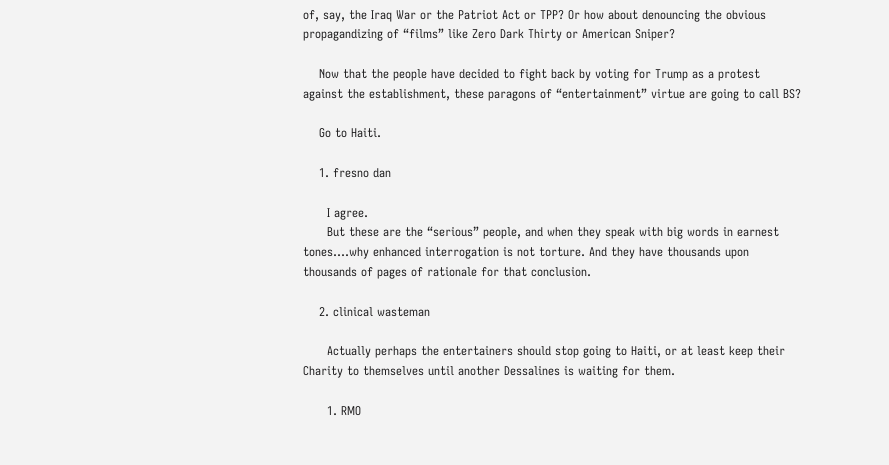of, say, the Iraq War or the Patriot Act or TPP? Or how about denouncing the obvious propagandizing of “films” like Zero Dark Thirty or American Sniper?

    Now that the people have decided to fight back by voting for Trump as a protest against the establishment, these paragons of “entertainment” virtue are going to call BS?

    Go to Haiti.

    1. fresno dan

      I agree.
      But these are the “serious” people, and when they speak with big words in earnest tones….why enhanced interrogation is not torture. And they have thousands upon thousands of pages of rationale for that conclusion.

    2. clinical wasteman

      Actually perhaps the entertainers should stop going to Haiti, or at least keep their Charity to themselves until another Dessalines is waiting for them.

      1. RMO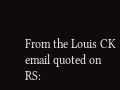From the Louis CK email quoted on RS: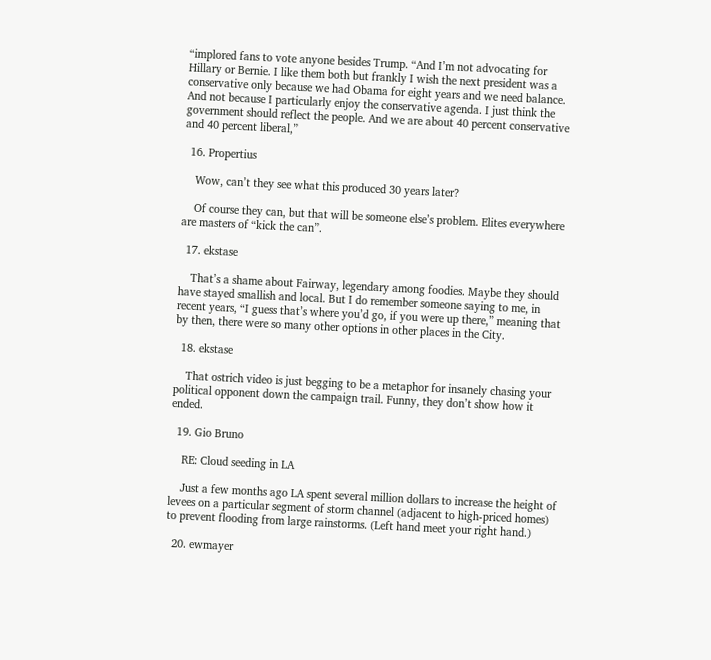“implored fans to vote anyone besides Trump. “And I’m not advocating for Hillary or Bernie. I like them both but frankly I wish the next president was a conservative only because we had Obama for eight years and we need balance. And not because I particularly enjoy the conservative agenda. I just think the government should reflect the people. And we are about 40 percent conservative and 40 percent liberal,”

  16. Propertius

    Wow, can’t they see what this produced 30 years later?

    Of course they can, but that will be someone else’s problem. Elites everywhere are masters of “kick the can”.

  17. ekstase

    That’s a shame about Fairway, legendary among foodies. Maybe they should have stayed smallish and local. But I do remember someone saying to me, in recent years, “I guess that’s where you’d go, if you were up there,” meaning that by then, there were so many other options in other places in the City.

  18. ekstase

    That ostrich video is just begging to be a metaphor for insanely chasing your political opponent down the campaign trail. Funny, they don’t show how it ended.

  19. Gio Bruno

    RE: Cloud seeding in LA

    Just a few months ago LA spent several million dollars to increase the height of levees on a particular segment of storm channel (adjacent to high-priced homes) to prevent flooding from large rainstorms. (Left hand meet your right hand.)

  20. ewmayer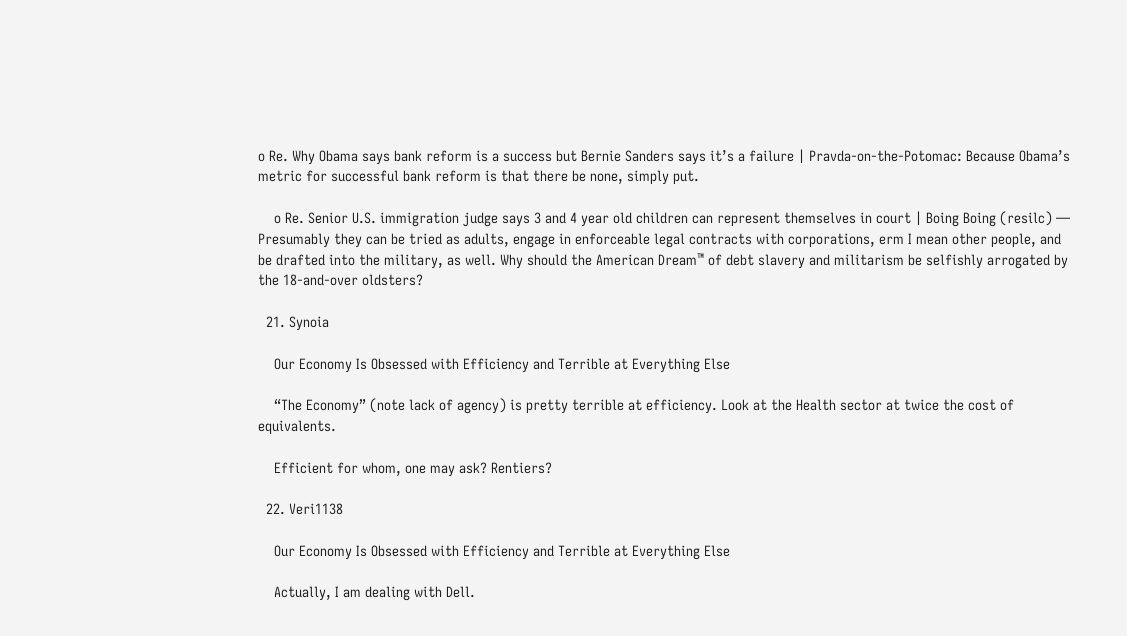o Re. Why Obama says bank reform is a success but Bernie Sanders says it’s a failure | Pravda-on-the-Potomac: Because Obama’s metric for successful bank reform is that there be none, simply put.

    o Re. Senior U.S. immigration judge says 3 and 4 year old children can represent themselves in court | Boing Boing (resilc) — Presumably they can be tried as adults, engage in enforceable legal contracts with corporations, erm I mean other people, and be drafted into the military, as well. Why should the American Dream™ of debt slavery and militarism be selfishly arrogated by the 18-and-over oldsters?

  21. Synoia

    Our Economy Is Obsessed with Efficiency and Terrible at Everything Else

    “The Economy” (note lack of agency) is pretty terrible at efficiency. Look at the Health sector at twice the cost of equivalents.

    Efficient for whom, one may ask? Rentiers?

  22. Veri1138

    Our Economy Is Obsessed with Efficiency and Terrible at Everything Else

    Actually, I am dealing with Dell.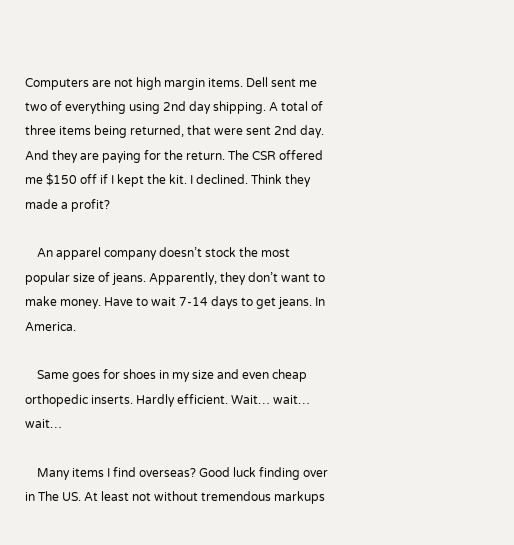Computers are not high margin items. Dell sent me two of everything using 2nd day shipping. A total of three items being returned, that were sent 2nd day. And they are paying for the return. The CSR offered me $150 off if I kept the kit. I declined. Think they made a profit?

    An apparel company doesn’t stock the most popular size of jeans. Apparently, they don’t want to make money. Have to wait 7-14 days to get jeans. In America.

    Same goes for shoes in my size and even cheap orthopedic inserts. Hardly efficient. Wait… wait… wait…

    Many items I find overseas? Good luck finding over in The US. At least not without tremendous markups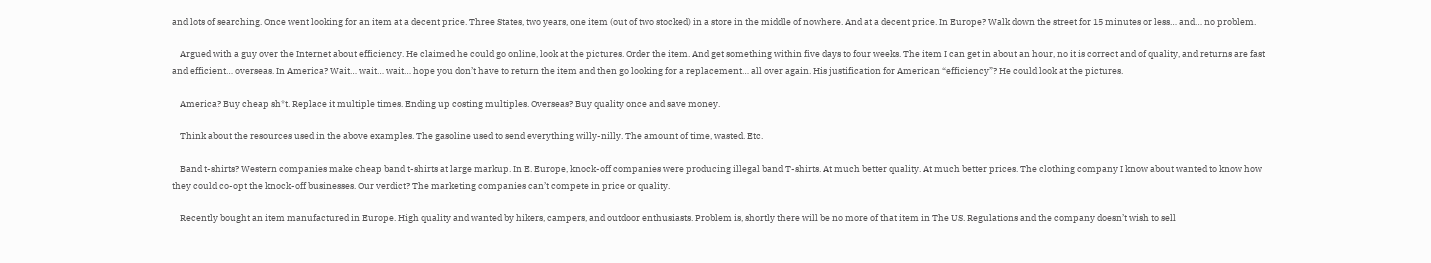and lots of searching. Once went looking for an item at a decent price. Three States, two years, one item (out of two stocked) in a store in the middle of nowhere. And at a decent price. In Europe? Walk down the street for 15 minutes or less… and… no problem.

    Argued with a guy over the Internet about efficiency. He claimed he could go online, look at the pictures. Order the item. And get something within five days to four weeks. The item I can get in about an hour, no it is correct and of quality, and returns are fast and efficient… overseas. In America? Wait… wait… wait… hope you don’t have to return the item and then go looking for a replacement… all over again. His justification for American “efficiency”? He could look at the pictures.

    America? Buy cheap sh*t. Replace it multiple times. Ending up costing multiples. Overseas? Buy quality once and save money.

    Think about the resources used in the above examples. The gasoline used to send everything willy-nilly. The amount of time, wasted. Etc.

    Band t-shirts? Western companies make cheap band t-shirts at large markup. In E. Europe, knock-off companies were producing illegal band T-shirts. At much better quality. At much better prices. The clothing company I know about wanted to know how they could co-opt the knock-off businesses. Our verdict? The marketing companies can’t compete in price or quality.

    Recently bought an item manufactured in Europe. High quality and wanted by hikers, campers, and outdoor enthusiasts. Problem is, shortly there will be no more of that item in The US. Regulations and the company doesn’t wish to sell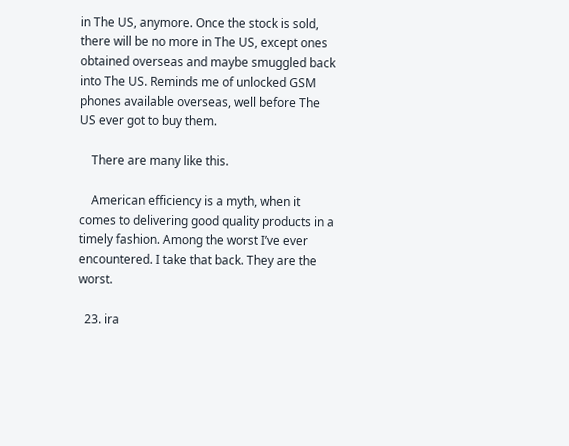in The US, anymore. Once the stock is sold, there will be no more in The US, except ones obtained overseas and maybe smuggled back into The US. Reminds me of unlocked GSM phones available overseas, well before The US ever got to buy them.

    There are many like this.

    American efficiency is a myth, when it comes to delivering good quality products in a timely fashion. Among the worst I’ve ever encountered. I take that back. They are the worst.

  23. ira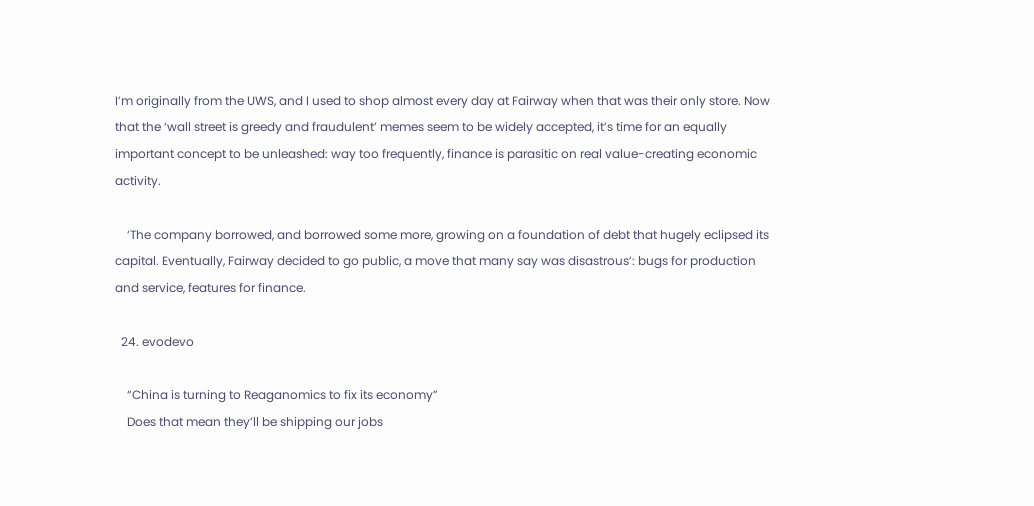I’m originally from the UWS, and I used to shop almost every day at Fairway when that was their only store. Now that the ‘wall street is greedy and fraudulent’ memes seem to be widely accepted, it’s time for an equally important concept to be unleashed: way too frequently, finance is parasitic on real value-creating economic activity.

    ‘The company borrowed, and borrowed some more, growing on a foundation of debt that hugely eclipsed its capital. Eventually, Fairway decided to go public, a move that many say was disastrous’: bugs for production and service, features for finance.

  24. evodevo

    “China is turning to Reaganomics to fix its economy”
    Does that mean they’ll be shipping our jobs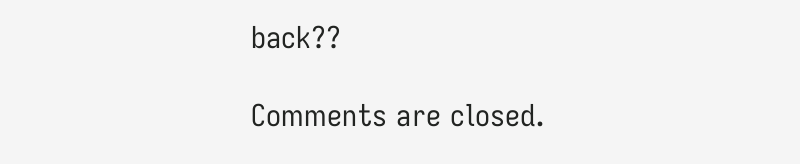back??

Comments are closed.